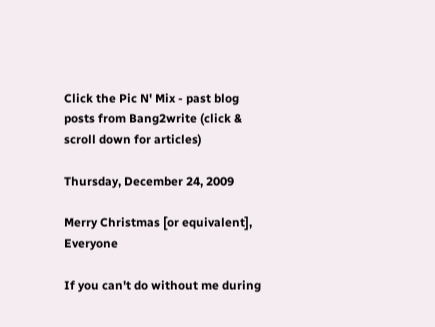Click the Pic N' Mix - past blog posts from Bang2write (click & scroll down for articles)

Thursday, December 24, 2009

Merry Christmas [or equivalent], Everyone

If you can't do without me during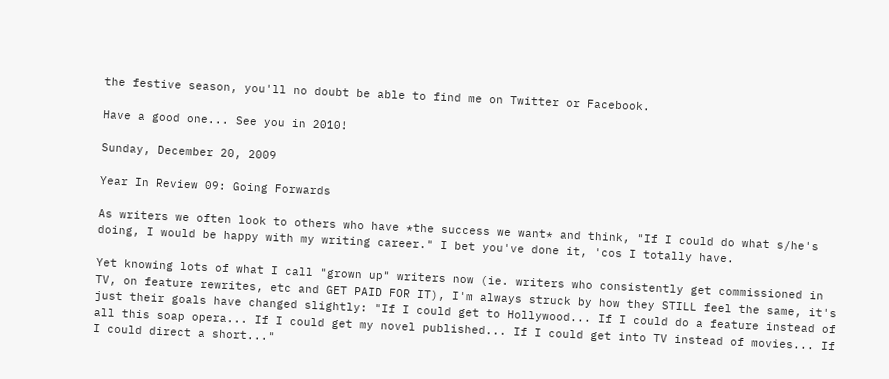the festive season, you'll no doubt be able to find me on Twitter or Facebook.

Have a good one... See you in 2010!

Sunday, December 20, 2009

Year In Review 09: Going Forwards

As writers we often look to others who have *the success we want* and think, "If I could do what s/he's doing, I would be happy with my writing career." I bet you've done it, 'cos I totally have.

Yet knowing lots of what I call "grown up" writers now (ie. writers who consistently get commissioned in TV, on feature rewrites, etc and GET PAID FOR IT), I'm always struck by how they STILL feel the same, it's just their goals have changed slightly: "If I could get to Hollywood... If I could do a feature instead of all this soap opera... If I could get my novel published... If I could get into TV instead of movies... If I could direct a short..."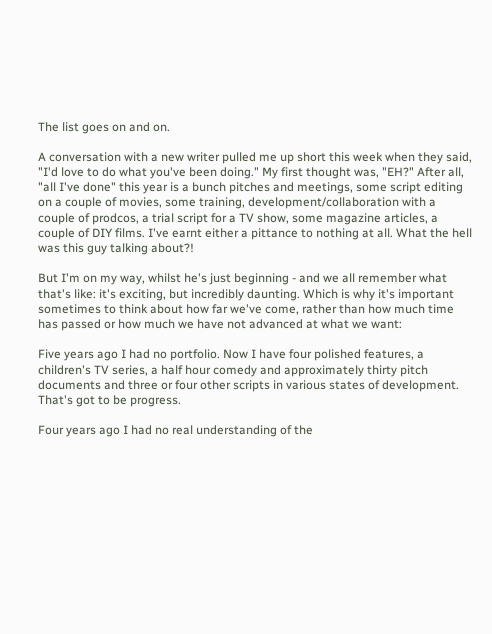The list goes on and on.

A conversation with a new writer pulled me up short this week when they said, "I'd love to do what you've been doing." My first thought was, "EH?" After all, "all I've done" this year is a bunch pitches and meetings, some script editing on a couple of movies, some training, development/collaboration with a couple of prodcos, a trial script for a TV show, some magazine articles, a couple of DIY films. I've earnt either a pittance to nothing at all. What the hell was this guy talking about?!

But I'm on my way, whilst he's just beginning - and we all remember what that's like: it's exciting, but incredibly daunting. Which is why it's important sometimes to think about how far we've come, rather than how much time has passed or how much we have not advanced at what we want:

Five years ago I had no portfolio. Now I have four polished features, a children's TV series, a half hour comedy and approximately thirty pitch documents and three or four other scripts in various states of development. That's got to be progress.

Four years ago I had no real understanding of the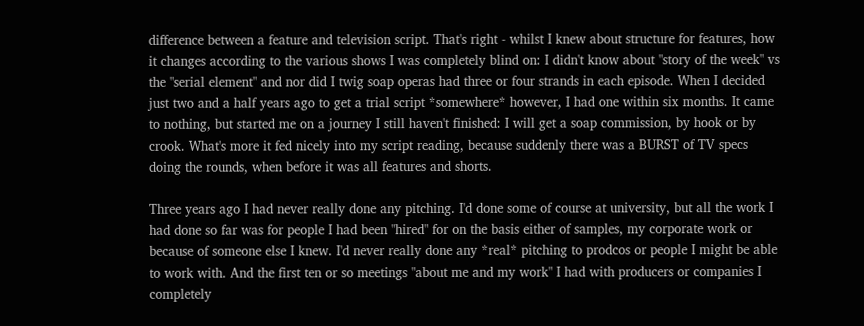difference between a feature and television script. That's right - whilst I knew about structure for features, how it changes according to the various shows I was completely blind on: I didn't know about "story of the week" vs the "serial element" and nor did I twig soap operas had three or four strands in each episode. When I decided just two and a half years ago to get a trial script *somewhere* however, I had one within six months. It came to nothing, but started me on a journey I still haven't finished: I will get a soap commission, by hook or by crook. What's more it fed nicely into my script reading, because suddenly there was a BURST of TV specs doing the rounds, when before it was all features and shorts.

Three years ago I had never really done any pitching. I'd done some of course at university, but all the work I had done so far was for people I had been "hired" for on the basis either of samples, my corporate work or because of someone else I knew. I'd never really done any *real* pitching to prodcos or people I might be able to work with. And the first ten or so meetings "about me and my work" I had with producers or companies I completely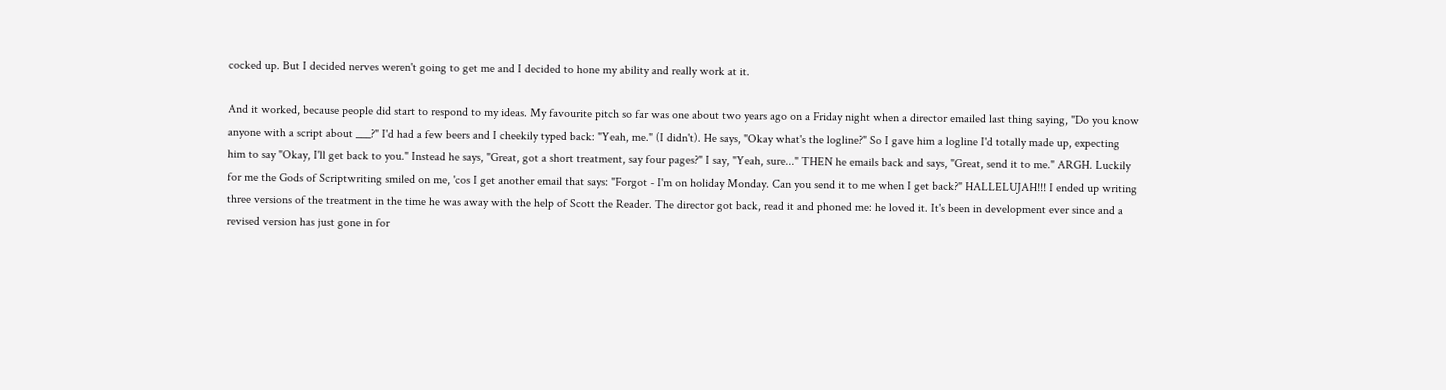cocked up. But I decided nerves weren't going to get me and I decided to hone my ability and really work at it.

And it worked, because people did start to respond to my ideas. My favourite pitch so far was one about two years ago on a Friday night when a director emailed last thing saying, "Do you know anyone with a script about ___?" I'd had a few beers and I cheekily typed back: "Yeah, me." (I didn't). He says, "Okay what's the logline?" So I gave him a logline I'd totally made up, expecting him to say "Okay, I'll get back to you." Instead he says, "Great, got a short treatment, say four pages?" I say, "Yeah, sure..." THEN he emails back and says, "Great, send it to me." ARGH. Luckily for me the Gods of Scriptwriting smiled on me, 'cos I get another email that says: "Forgot - I'm on holiday Monday. Can you send it to me when I get back?" HALLELUJAH!!! I ended up writing three versions of the treatment in the time he was away with the help of Scott the Reader. The director got back, read it and phoned me: he loved it. It's been in development ever since and a revised version has just gone in for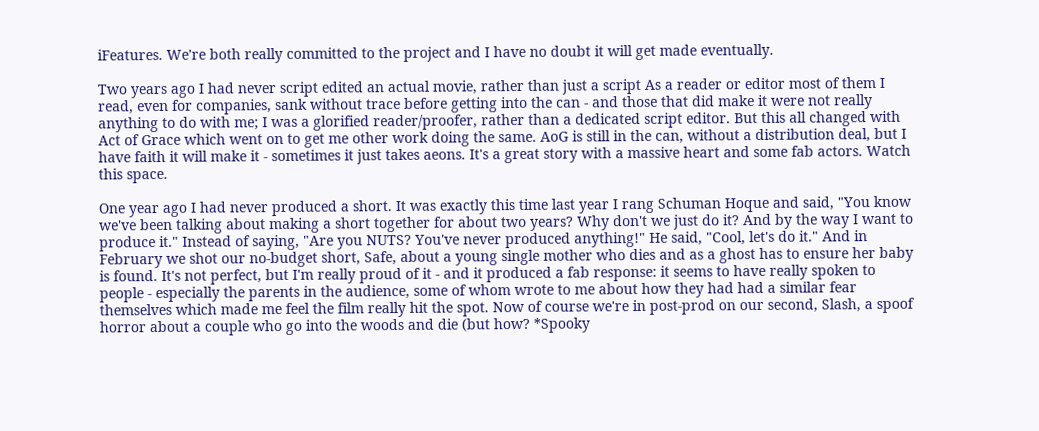iFeatures. We're both really committed to the project and I have no doubt it will get made eventually.

Two years ago I had never script edited an actual movie, rather than just a script As a reader or editor most of them I read, even for companies, sank without trace before getting into the can - and those that did make it were not really anything to do with me; I was a glorified reader/proofer, rather than a dedicated script editor. But this all changed with Act of Grace which went on to get me other work doing the same. AoG is still in the can, without a distribution deal, but I have faith it will make it - sometimes it just takes aeons. It's a great story with a massive heart and some fab actors. Watch this space.

One year ago I had never produced a short. It was exactly this time last year I rang Schuman Hoque and said, "You know we've been talking about making a short together for about two years? Why don't we just do it? And by the way I want to produce it." Instead of saying, "Are you NUTS? You've never produced anything!" He said, "Cool, let's do it." And in February we shot our no-budget short, Safe, about a young single mother who dies and as a ghost has to ensure her baby is found. It's not perfect, but I'm really proud of it - and it produced a fab response: it seems to have really spoken to people - especially the parents in the audience, some of whom wrote to me about how they had had a similar fear themselves which made me feel the film really hit the spot. Now of course we're in post-prod on our second, Slash, a spoof horror about a couple who go into the woods and die (but how? *Spooky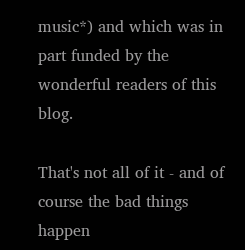music*) and which was in part funded by the wonderful readers of this blog.

That's not all of it - and of course the bad things happen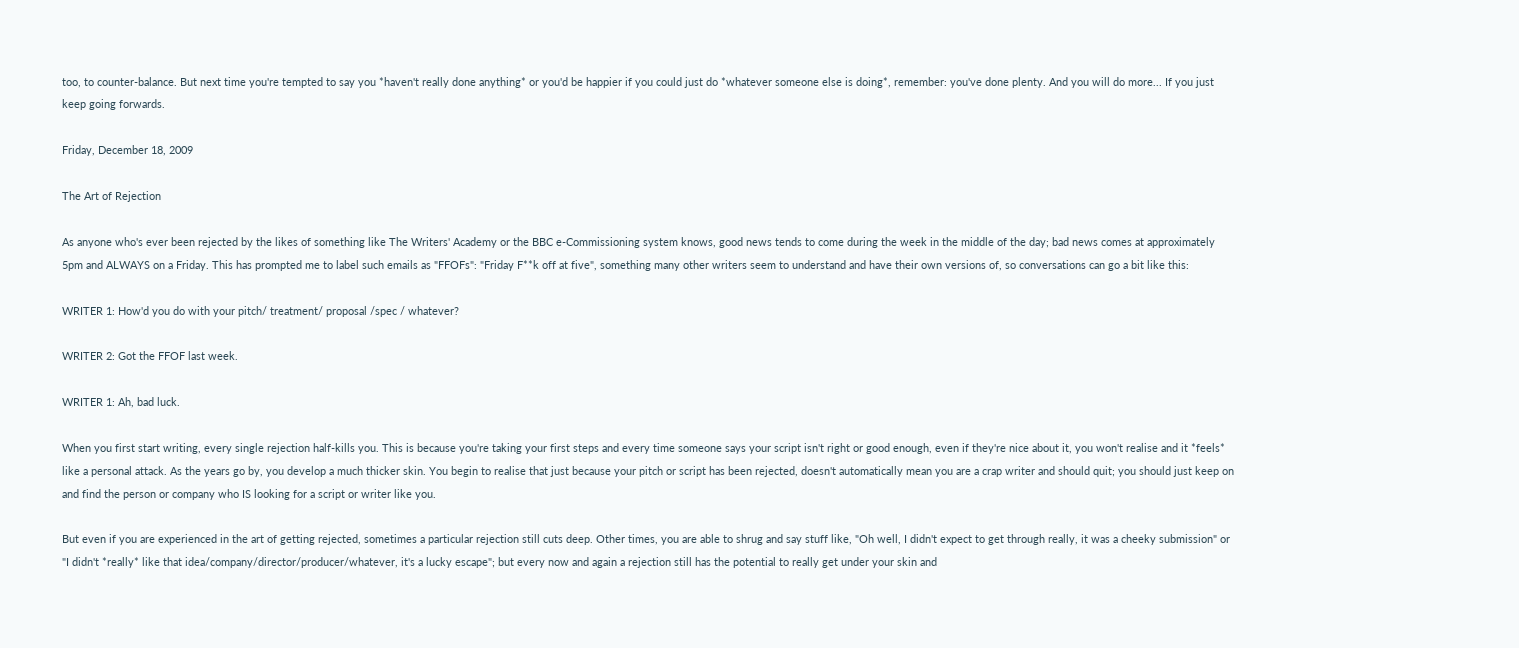too, to counter-balance. But next time you're tempted to say you *haven't really done anything* or you'd be happier if you could just do *whatever someone else is doing*, remember: you've done plenty. And you will do more... If you just keep going forwards.

Friday, December 18, 2009

The Art of Rejection

As anyone who's ever been rejected by the likes of something like The Writers' Academy or the BBC e-Commissioning system knows, good news tends to come during the week in the middle of the day; bad news comes at approximately 5pm and ALWAYS on a Friday. This has prompted me to label such emails as "FFOFs": "Friday F**k off at five", something many other writers seem to understand and have their own versions of, so conversations can go a bit like this:

WRITER 1: How'd you do with your pitch/ treatment/ proposal /spec / whatever?

WRITER 2: Got the FFOF last week.

WRITER 1: Ah, bad luck.

When you first start writing, every single rejection half-kills you. This is because you're taking your first steps and every time someone says your script isn't right or good enough, even if they're nice about it, you won't realise and it *feels* like a personal attack. As the years go by, you develop a much thicker skin. You begin to realise that just because your pitch or script has been rejected, doesn't automatically mean you are a crap writer and should quit; you should just keep on and find the person or company who IS looking for a script or writer like you.

But even if you are experienced in the art of getting rejected, sometimes a particular rejection still cuts deep. Other times, you are able to shrug and say stuff like, "Oh well, I didn't expect to get through really, it was a cheeky submission" or "I didn't *really* like that idea/company/director/producer/whatever, it's a lucky escape"; but every now and again a rejection still has the potential to really get under your skin and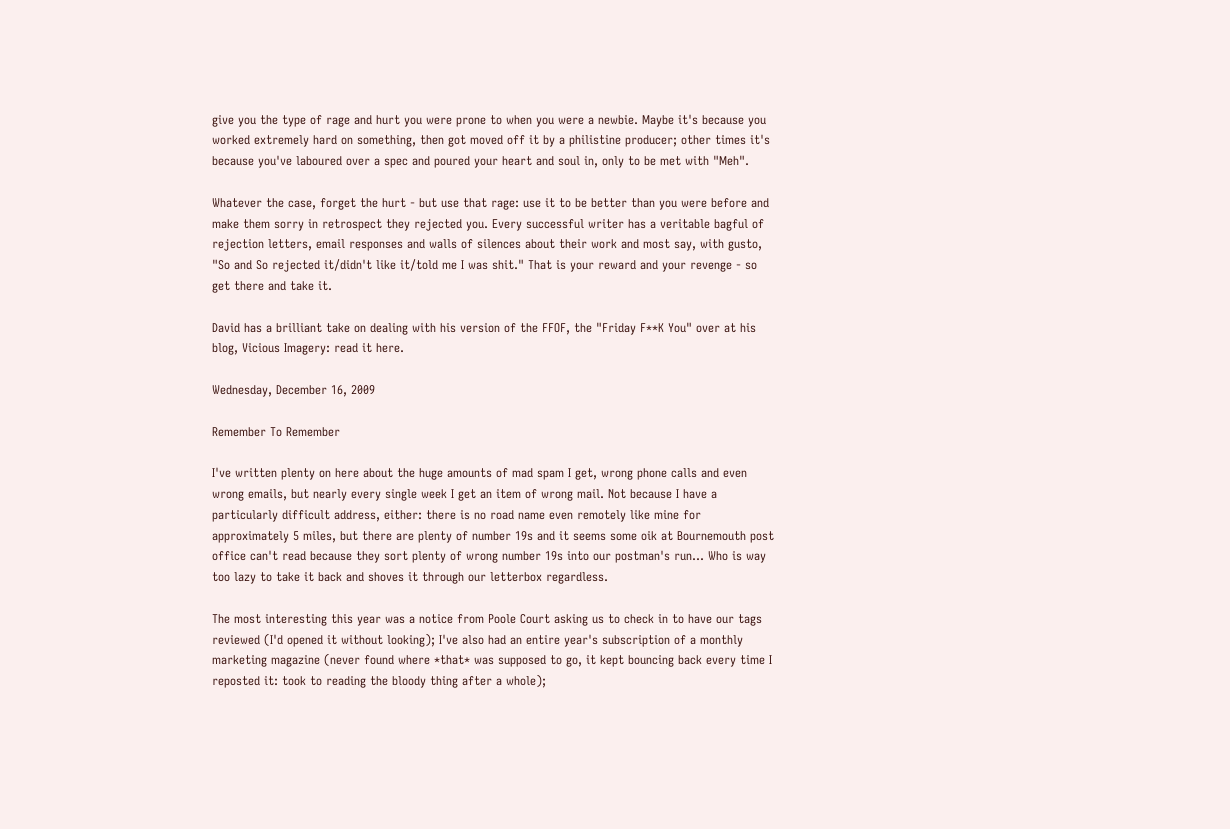give you the type of rage and hurt you were prone to when you were a newbie. Maybe it's because you worked extremely hard on something, then got moved off it by a philistine producer; other times it's because you've laboured over a spec and poured your heart and soul in, only to be met with "Meh".

Whatever the case, forget the hurt - but use that rage: use it to be better than you were before and make them sorry in retrospect they rejected you. Every successful writer has a veritable bagful of rejection letters, email responses and walls of silences about their work and most say, with gusto, "So and So rejected it/didn't like it/told me I was shit." That is your reward and your revenge - so get there and take it.

David has a brilliant take on dealing with his version of the FFOF, the "Friday F**K You" over at his blog, Vicious Imagery: read it here.

Wednesday, December 16, 2009

Remember To Remember

I've written plenty on here about the huge amounts of mad spam I get, wrong phone calls and even wrong emails, but nearly every single week I get an item of wrong mail. Not because I have a particularly difficult address, either: there is no road name even remotely like mine for approximately 5 miles, but there are plenty of number 19s and it seems some oik at Bournemouth post office can't read because they sort plenty of wrong number 19s into our postman's run... Who is way too lazy to take it back and shoves it through our letterbox regardless.

The most interesting this year was a notice from Poole Court asking us to check in to have our tags reviewed (I'd opened it without looking); I've also had an entire year's subscription of a monthly marketing magazine (never found where *that* was supposed to go, it kept bouncing back every time I reposted it: took to reading the bloody thing after a whole);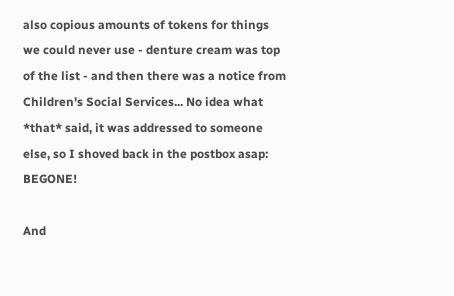also copious amounts of tokens for things we could never use - denture cream was top of the list - and then there was a notice from Children's Social Services... No idea what *that* said, it was addressed to someone else, so I shoved back in the postbox asap: BEGONE!

And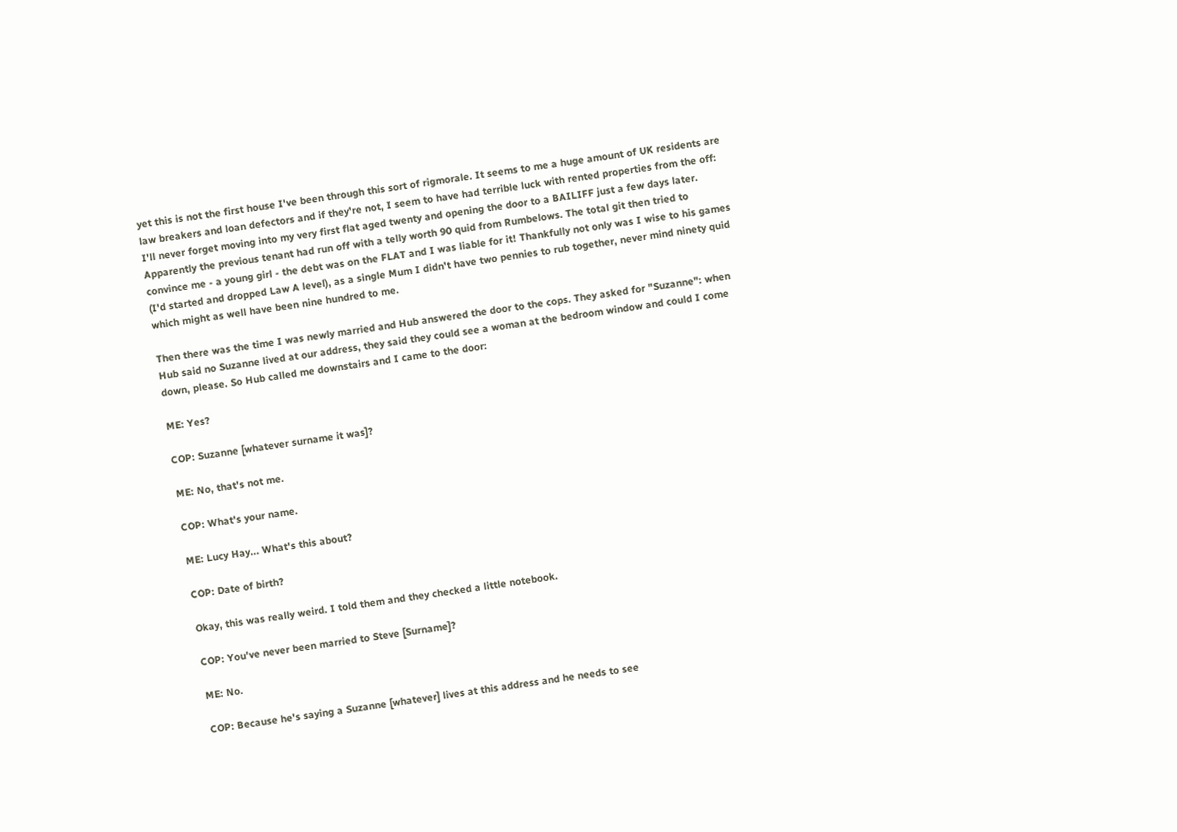yet this is not the first house I've been through this sort of rigmorale. It seems to me a huge amount of UK residents are law breakers and loan defectors and if they're not, I seem to have had terrible luck with rented properties from the off: I'll never forget moving into my very first flat aged twenty and opening the door to a BAILIFF just a few days later. Apparently the previous tenant had run off with a telly worth 90 quid from Rumbelows. The total git then tried to convince me - a young girl - the debt was on the FLAT and I was liable for it! Thankfully not only was I wise to his games (I'd started and dropped Law A level), as a single Mum I didn't have two pennies to rub together, never mind ninety quid which might as well have been nine hundred to me.

Then there was the time I was newly married and Hub answered the door to the cops. They asked for "Suzanne": when Hub said no Suzanne lived at our address, they said they could see a woman at the bedroom window and could I come down, please. So Hub called me downstairs and I came to the door:

ME: Yes?

COP: Suzanne [whatever surname it was]?

ME: No, that's not me.

COP: What's your name.

ME: Lucy Hay... What's this about?

COP: Date of birth?

Okay, this was really weird. I told them and they checked a little notebook.

COP: You've never been married to Steve [Surname]?

ME: No.

COP: Because he's saying a Suzanne [whatever] lives at this address and he needs to see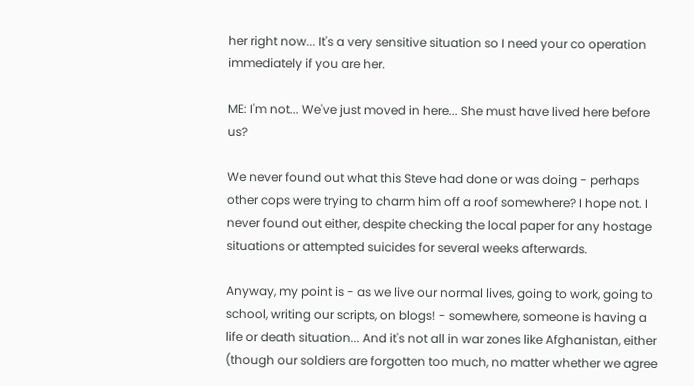her right now... It's a very sensitive situation so I need your co operation immediately if you are her.

ME: I'm not... We've just moved in here... She must have lived here before us?

We never found out what this Steve had done or was doing - perhaps other cops were trying to charm him off a roof somewhere? I hope not. I never found out either, despite checking the local paper for any hostage situations or attempted suicides for several weeks afterwards.

Anyway, my point is - as we live our normal lives, going to work, going to school, writing our scripts, on blogs! - somewhere, someone is having a life or death situation... And it's not all in war zones like Afghanistan, either (though our soldiers are forgotten too much, no matter whether we agree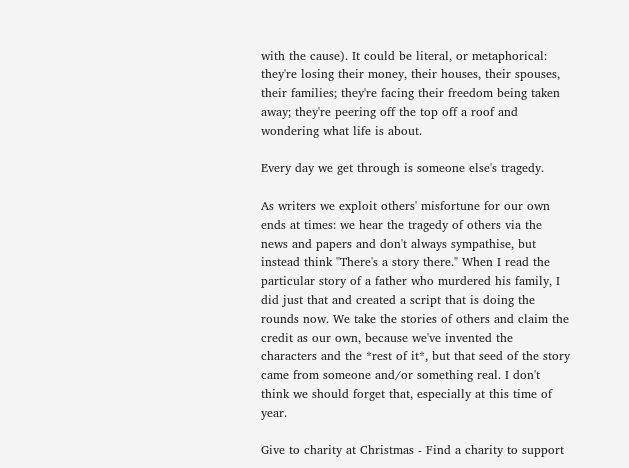with the cause). It could be literal, or metaphorical: they're losing their money, their houses, their spouses, their families; they're facing their freedom being taken away; they're peering off the top off a roof and wondering what life is about.

Every day we get through is someone else's tragedy.

As writers we exploit others' misfortune for our own ends at times: we hear the tragedy of others via the news and papers and don't always sympathise, but instead think "There's a story there." When I read the particular story of a father who murdered his family, I did just that and created a script that is doing the rounds now. We take the stories of others and claim the credit as our own, because we've invented the characters and the *rest of it*, but that seed of the story came from someone and/or something real. I don't think we should forget that, especially at this time of year.

Give to charity at Christmas - Find a charity to support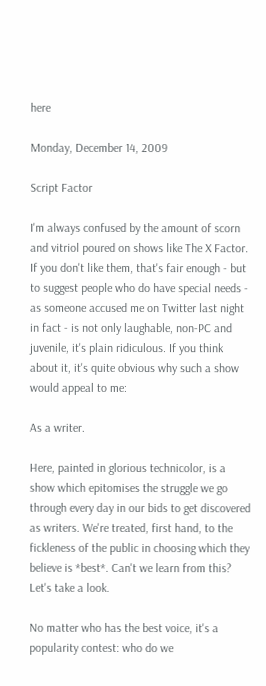here

Monday, December 14, 2009

Script Factor

I'm always confused by the amount of scorn and vitriol poured on shows like The X Factor. If you don't like them, that's fair enough - but to suggest people who do have special needs - as someone accused me on Twitter last night in fact - is not only laughable, non-PC and juvenile, it's plain ridiculous. If you think about it, it's quite obvious why such a show would appeal to me:

As a writer.

Here, painted in glorious technicolor, is a show which epitomises the struggle we go through every day in our bids to get discovered as writers. We're treated, first hand, to the fickleness of the public in choosing which they believe is *best*. Can't we learn from this? Let's take a look.

No matter who has the best voice, it's a popularity contest: who do we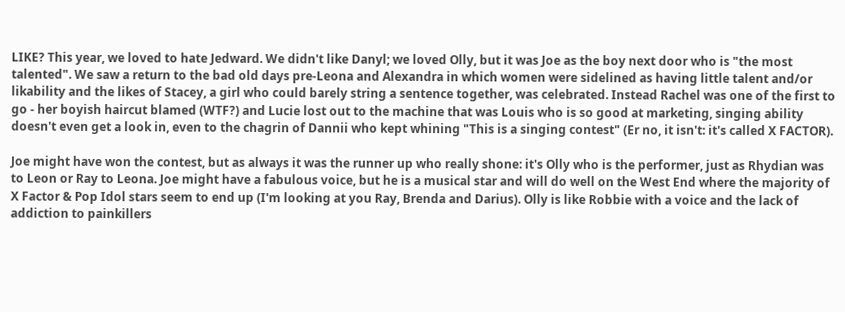LIKE? This year, we loved to hate Jedward. We didn't like Danyl; we loved Olly, but it was Joe as the boy next door who is "the most talented". We saw a return to the bad old days pre-Leona and Alexandra in which women were sidelined as having little talent and/or likability and the likes of Stacey, a girl who could barely string a sentence together, was celebrated. Instead Rachel was one of the first to go - her boyish haircut blamed (WTF?) and Lucie lost out to the machine that was Louis who is so good at marketing, singing ability doesn't even get a look in, even to the chagrin of Dannii who kept whining "This is a singing contest" (Er no, it isn't: it's called X FACTOR).

Joe might have won the contest, but as always it was the runner up who really shone: it's Olly who is the performer, just as Rhydian was to Leon or Ray to Leona. Joe might have a fabulous voice, but he is a musical star and will do well on the West End where the majority of X Factor & Pop Idol stars seem to end up (I'm looking at you Ray, Brenda and Darius). Olly is like Robbie with a voice and the lack of addiction to painkillers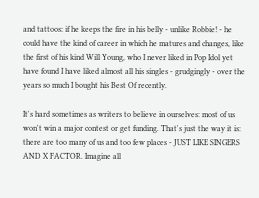and tattoos: if he keeps the fire in his belly - unlike Robbie! - he could have the kind of career in which he matures and changes, like the first of his kind Will Young, who I never liked in Pop Idol yet have found I have liked almost all his singles - grudgingly - over the years so much I bought his Best Of recently.

It's hard sometimes as writers to believe in ourselves: most of us won't win a major contest or get funding. That's just the way it is: there are too many of us and too few places - JUST LIKE SINGERS AND X FACTOR. Imagine all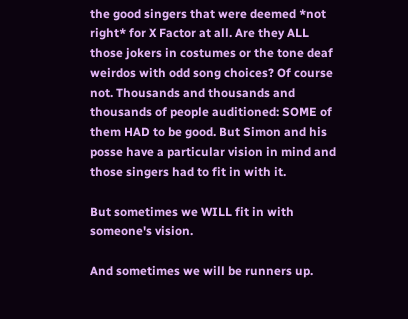the good singers that were deemed *not right* for X Factor at all. Are they ALL those jokers in costumes or the tone deaf weirdos with odd song choices? Of course not. Thousands and thousands and thousands of people auditioned: SOME of them HAD to be good. But Simon and his posse have a particular vision in mind and those singers had to fit in with it.

But sometimes we WILL fit in with someone's vision.

And sometimes we will be runners up.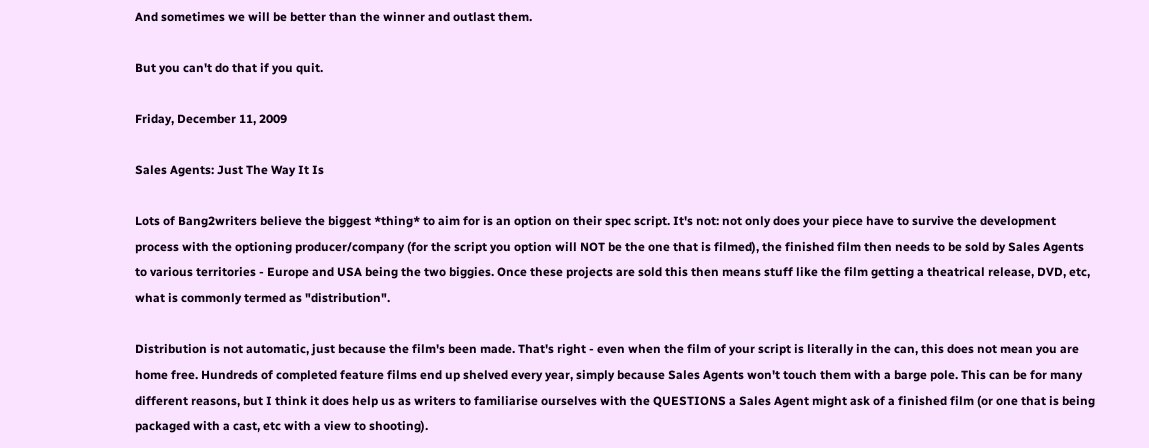And sometimes we will be better than the winner and outlast them.

But you can't do that if you quit.

Friday, December 11, 2009

Sales Agents: Just The Way It Is

Lots of Bang2writers believe the biggest *thing* to aim for is an option on their spec script. It's not: not only does your piece have to survive the development process with the optioning producer/company (for the script you option will NOT be the one that is filmed), the finished film then needs to be sold by Sales Agents to various territories - Europe and USA being the two biggies. Once these projects are sold this then means stuff like the film getting a theatrical release, DVD, etc, what is commonly termed as "distribution".

Distribution is not automatic, just because the film's been made. That's right - even when the film of your script is literally in the can, this does not mean you are home free. Hundreds of completed feature films end up shelved every year, simply because Sales Agents won't touch them with a barge pole. This can be for many different reasons, but I think it does help us as writers to familiarise ourselves with the QUESTIONS a Sales Agent might ask of a finished film (or one that is being packaged with a cast, etc with a view to shooting).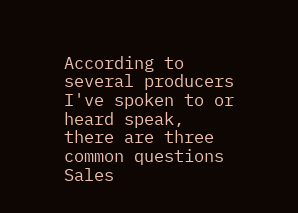According to several producers I've spoken to or heard speak, there are three common questions Sales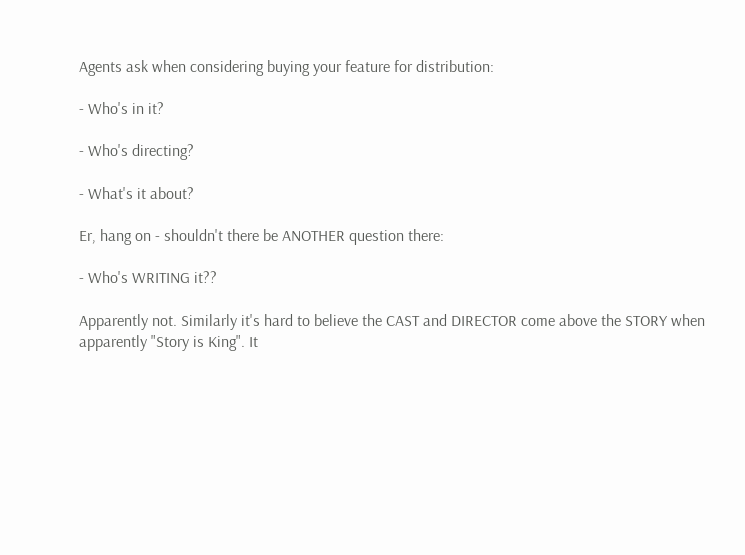Agents ask when considering buying your feature for distribution:

- Who's in it?

- Who's directing?

- What's it about?

Er, hang on - shouldn't there be ANOTHER question there:

- Who's WRITING it??

Apparently not. Similarly it's hard to believe the CAST and DIRECTOR come above the STORY when apparently "Story is King". It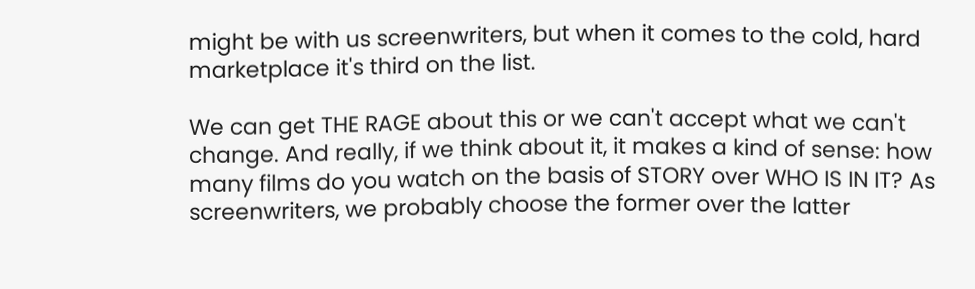might be with us screenwriters, but when it comes to the cold, hard marketplace it's third on the list.

We can get THE RAGE about this or we can't accept what we can't change. And really, if we think about it, it makes a kind of sense: how many films do you watch on the basis of STORY over WHO IS IN IT? As screenwriters, we probably choose the former over the latter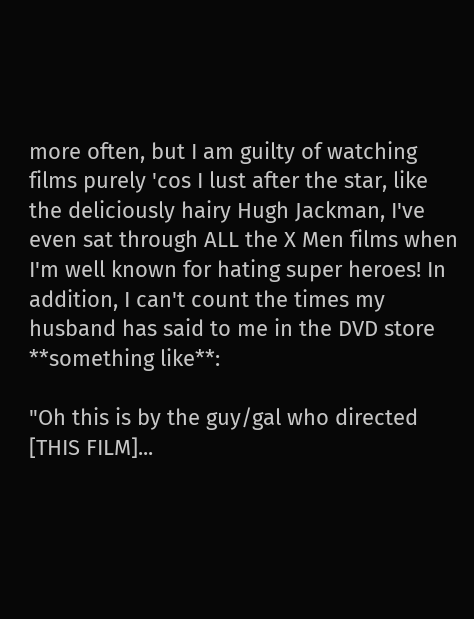more often, but I am guilty of watching films purely 'cos I lust after the star, like the deliciously hairy Hugh Jackman, I've even sat through ALL the X Men films when I'm well known for hating super heroes! In addition, I can't count the times my husband has said to me in the DVD store **something like**:

"Oh this is by the guy/gal who directed [THIS FILM]...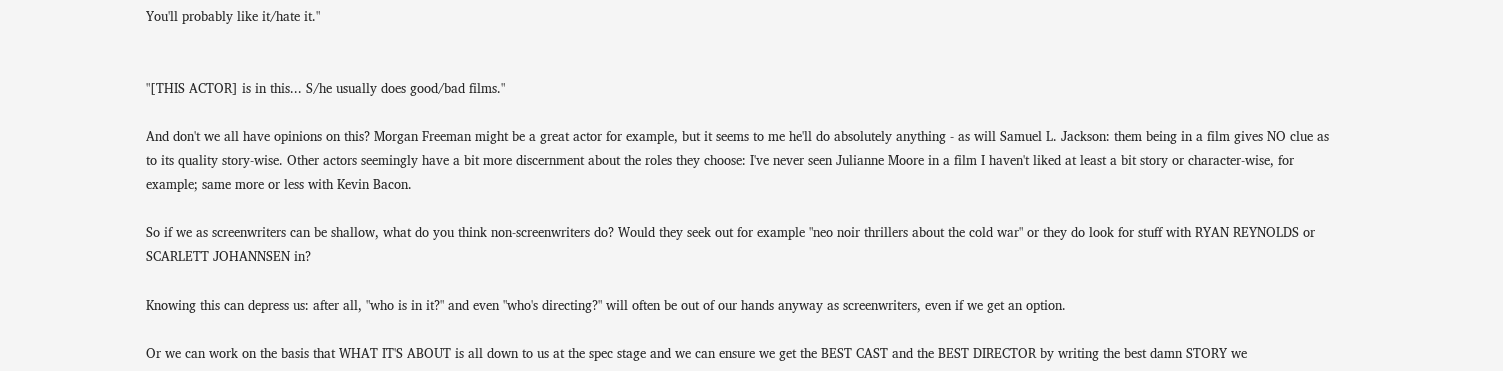You'll probably like it/hate it."


"[THIS ACTOR] is in this... S/he usually does good/bad films."

And don't we all have opinions on this? Morgan Freeman might be a great actor for example, but it seems to me he'll do absolutely anything - as will Samuel L. Jackson: them being in a film gives NO clue as to its quality story-wise. Other actors seemingly have a bit more discernment about the roles they choose: I've never seen Julianne Moore in a film I haven't liked at least a bit story or character-wise, for example; same more or less with Kevin Bacon.

So if we as screenwriters can be shallow, what do you think non-screenwriters do? Would they seek out for example "neo noir thrillers about the cold war" or they do look for stuff with RYAN REYNOLDS or SCARLETT JOHANNSEN in?

Knowing this can depress us: after all, "who is in it?" and even "who's directing?" will often be out of our hands anyway as screenwriters, even if we get an option.

Or we can work on the basis that WHAT IT'S ABOUT is all down to us at the spec stage and we can ensure we get the BEST CAST and the BEST DIRECTOR by writing the best damn STORY we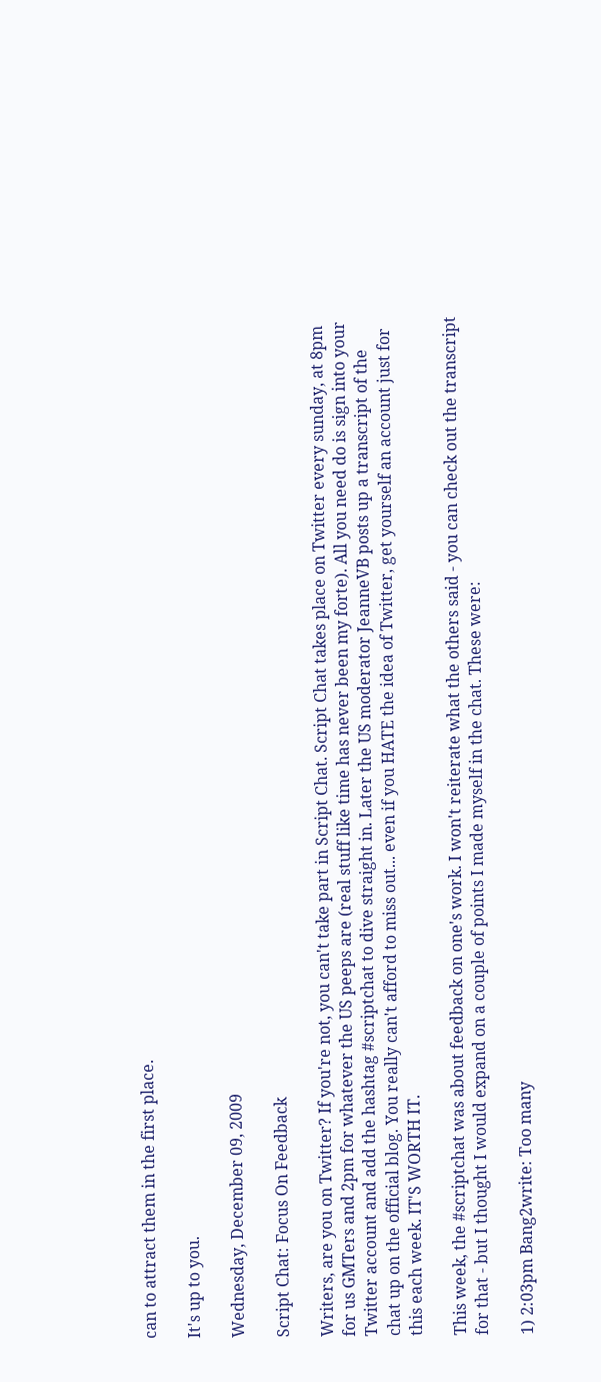can to attract them in the first place.

It's up to you.

Wednesday, December 09, 2009

Script Chat: Focus On Feedback

Writers, are you on Twitter? If you're not, you can't take part in Script Chat. Script Chat takes place on Twitter every sunday, at 8pm for us GMTers and 2pm for whatever the US peeps are (real stuff like time has never been my forte). All you need do is sign into your Twitter account and add the hashtag #scriptchat to dive straight in. Later the US moderator JeanneVB posts up a transcript of the chat up on the official blog. You really can't afford to miss out... even if you HATE the idea of Twitter, get yourself an account just for this each week. IT'S WORTH IT.

This week, the #scriptchat was about feedback on one's work. I won't reiterate what the others said - you can check out the transcript for that - but I thought I would expand on a couple of points I made myself in the chat. These were:

1) 2:03pm Bang2write: Too many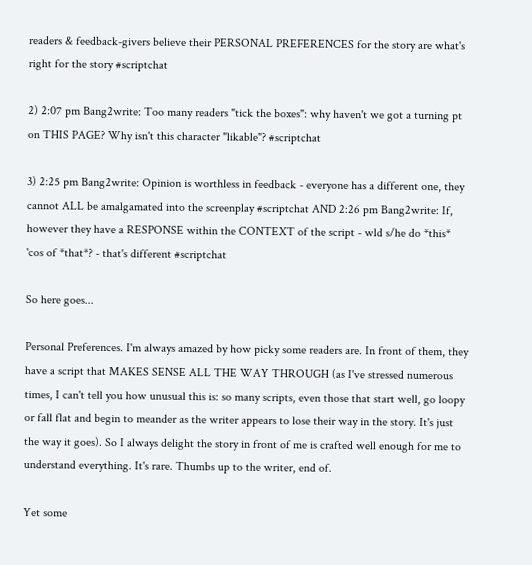readers & feedback-givers believe their PERSONAL PREFERENCES for the story are what's right for the story #scriptchat

2) 2:07 pm Bang2write: Too many readers "tick the boxes": why haven't we got a turning pt on THIS PAGE? Why isn't this character "likable"? #scriptchat

3) 2:25 pm Bang2write: Opinion is worthless in feedback - everyone has a different one, they cannot ALL be amalgamated into the screenplay #scriptchat AND 2:26 pm Bang2write: If, however they have a RESPONSE within the CONTEXT of the script - wld s/he do *this* 'cos of *that*? - that's different #scriptchat

So here goes...

Personal Preferences. I'm always amazed by how picky some readers are. In front of them, they have a script that MAKES SENSE ALL THE WAY THROUGH (as I've stressed numerous times, I can't tell you how unusual this is: so many scripts, even those that start well, go loopy or fall flat and begin to meander as the writer appears to lose their way in the story. It's just the way it goes). So I always delight the story in front of me is crafted well enough for me to understand everything. It's rare. Thumbs up to the writer, end of.

Yet some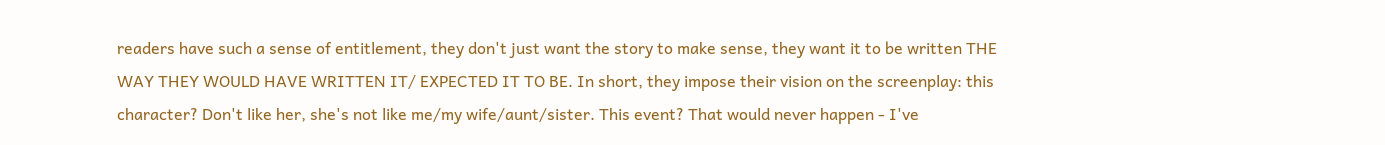readers have such a sense of entitlement, they don't just want the story to make sense, they want it to be written THE WAY THEY WOULD HAVE WRITTEN IT/ EXPECTED IT TO BE. In short, they impose their vision on the screenplay: this character? Don't like her, she's not like me/my wife/aunt/sister. This event? That would never happen - I've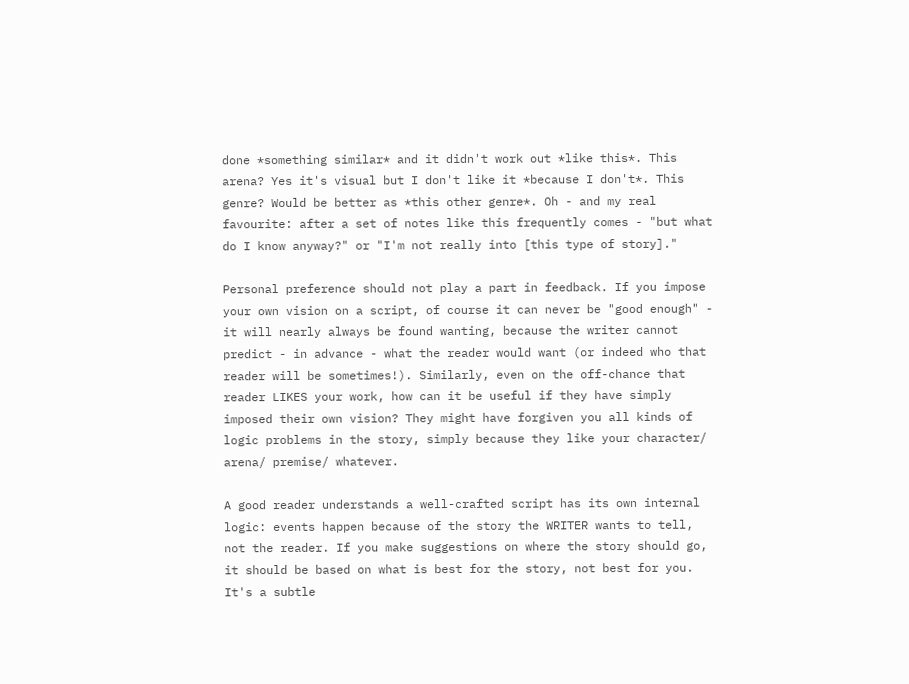done *something similar* and it didn't work out *like this*. This arena? Yes it's visual but I don't like it *because I don't*. This genre? Would be better as *this other genre*. Oh - and my real favourite: after a set of notes like this frequently comes - "but what do I know anyway?" or "I'm not really into [this type of story]."

Personal preference should not play a part in feedback. If you impose your own vision on a script, of course it can never be "good enough" - it will nearly always be found wanting, because the writer cannot predict - in advance - what the reader would want (or indeed who that reader will be sometimes!). Similarly, even on the off-chance that reader LIKES your work, how can it be useful if they have simply imposed their own vision? They might have forgiven you all kinds of logic problems in the story, simply because they like your character/ arena/ premise/ whatever.

A good reader understands a well-crafted script has its own internal logic: events happen because of the story the WRITER wants to tell, not the reader. If you make suggestions on where the story should go, it should be based on what is best for the story, not best for you. It's a subtle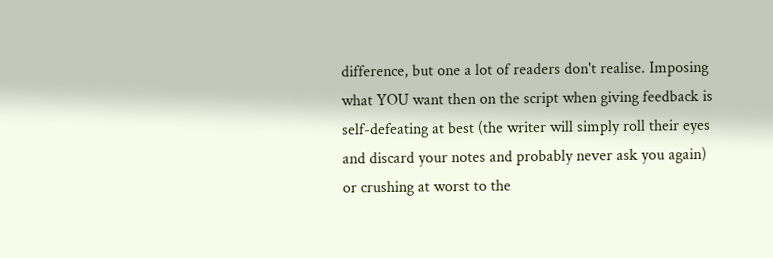difference, but one a lot of readers don't realise. Imposing what YOU want then on the script when giving feedback is self-defeating at best (the writer will simply roll their eyes and discard your notes and probably never ask you again) or crushing at worst to the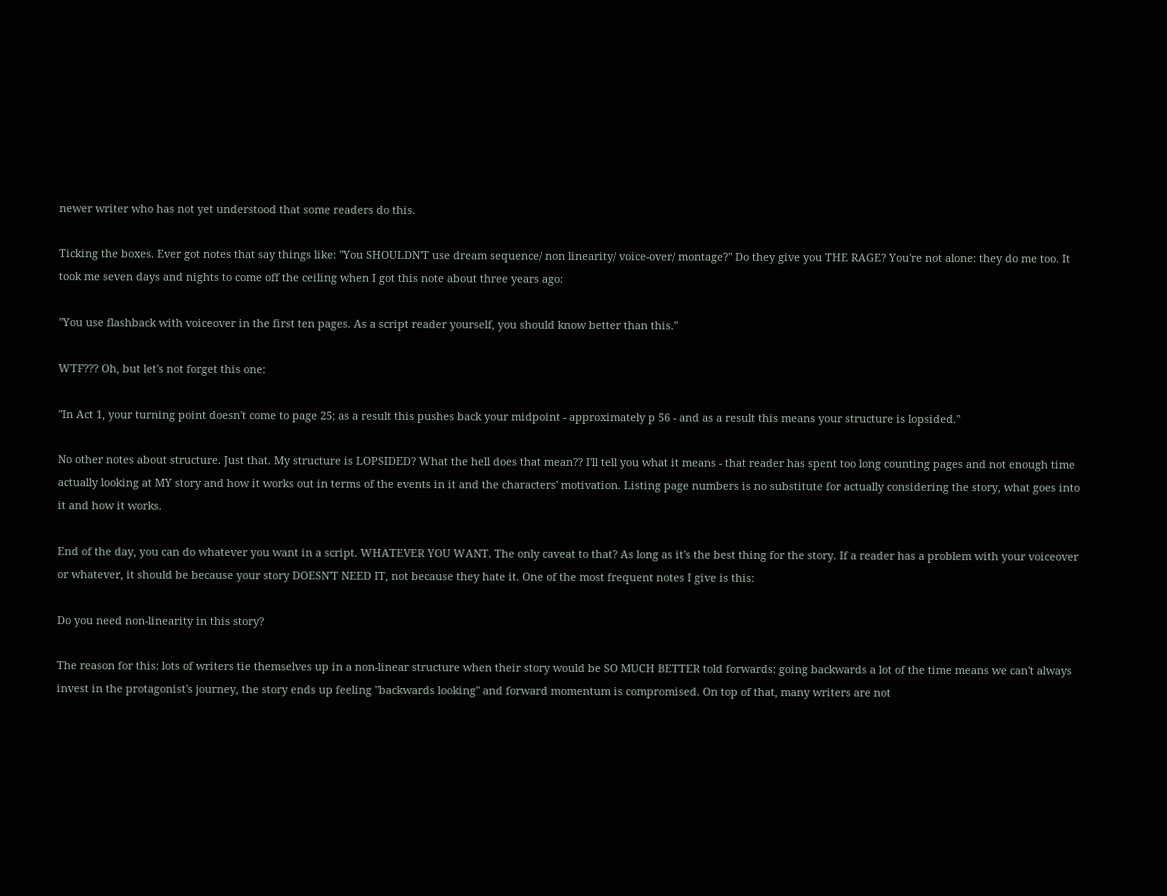newer writer who has not yet understood that some readers do this.

Ticking the boxes. Ever got notes that say things like: "You SHOULDN'T use dream sequence/ non linearity/ voice-over/ montage?" Do they give you THE RAGE? You're not alone: they do me too. It took me seven days and nights to come off the ceiling when I got this note about three years ago:

"You use flashback with voiceover in the first ten pages. As a script reader yourself, you should know better than this."

WTF??? Oh, but let's not forget this one:

"In Act 1, your turning point doesn't come to page 25; as a result this pushes back your midpoint - approximately p 56 - and as a result this means your structure is lopsided."

No other notes about structure. Just that. My structure is LOPSIDED? What the hell does that mean?? I'll tell you what it means - that reader has spent too long counting pages and not enough time actually looking at MY story and how it works out in terms of the events in it and the characters' motivation. Listing page numbers is no substitute for actually considering the story, what goes into it and how it works.

End of the day, you can do whatever you want in a script. WHATEVER YOU WANT. The only caveat to that? As long as it's the best thing for the story. If a reader has a problem with your voiceover or whatever, it should be because your story DOESN'T NEED IT, not because they hate it. One of the most frequent notes I give is this:

Do you need non-linearity in this story?

The reason for this: lots of writers tie themselves up in a non-linear structure when their story would be SO MUCH BETTER told forwards: going backwards a lot of the time means we can't always invest in the protagonist's journey, the story ends up feeling "backwards looking" and forward momentum is compromised. On top of that, many writers are not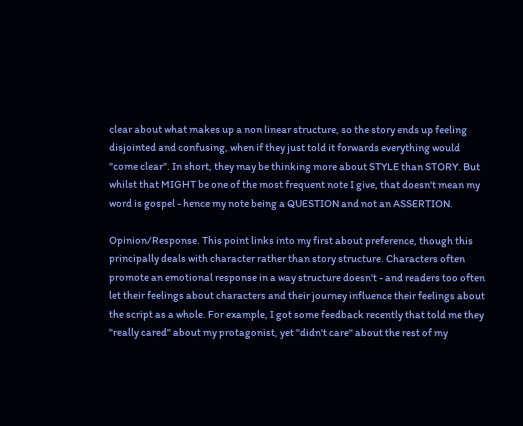clear about what makes up a non linear structure, so the story ends up feeling disjointed and confusing, when if they just told it forwards everything would "come clear". In short, they may be thinking more about STYLE than STORY. But whilst that MIGHT be one of the most frequent note I give, that doesn't mean my word is gospel - hence my note being a QUESTION and not an ASSERTION.

Opinion/Response. This point links into my first about preference, though this principally deals with character rather than story structure. Characters often promote an emotional response in a way structure doesn't - and readers too often let their feelings about characters and their journey influence their feelings about the script as a whole. For example, I got some feedback recently that told me they "really cared" about my protagonist, yet "didn't care" about the rest of my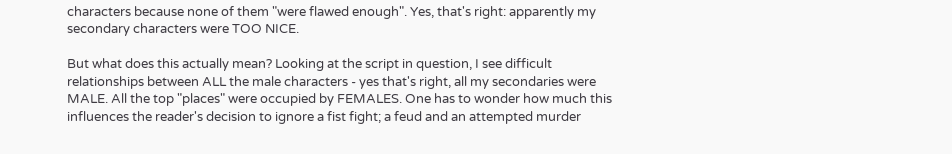characters because none of them "were flawed enough". Yes, that's right: apparently my secondary characters were TOO NICE.

But what does this actually mean? Looking at the script in question, I see difficult relationships between ALL the male characters - yes that's right, all my secondaries were MALE. All the top "places" were occupied by FEMALES. One has to wonder how much this influences the reader's decision to ignore a fist fight; a feud and an attempted murder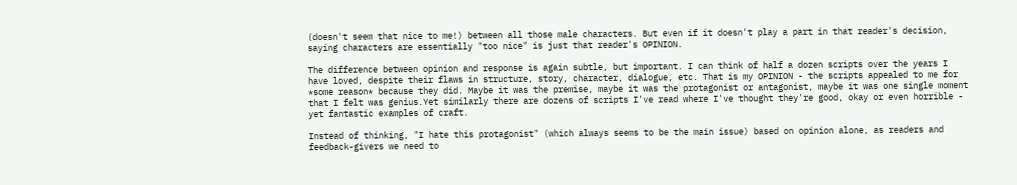(doesn't seem that nice to me!) between all those male characters. But even if it doesn't play a part in that reader's decision, saying characters are essentially "too nice" is just that reader's OPINION.

The difference between opinion and response is again subtle, but important. I can think of half a dozen scripts over the years I have loved, despite their flaws in structure, story, character, dialogue, etc. That is my OPINION - the scripts appealed to me for *some reason* because they did. Maybe it was the premise, maybe it was the protagonist or antagonist, maybe it was one single moment that I felt was genius.Yet similarly there are dozens of scripts I've read where I've thought they're good, okay or even horrible - yet fantastic examples of craft.

Instead of thinking, "I hate this protagonist" (which always seems to be the main issue) based on opinion alone, as readers and feedback-givers we need to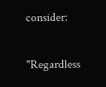consider:

"Regardless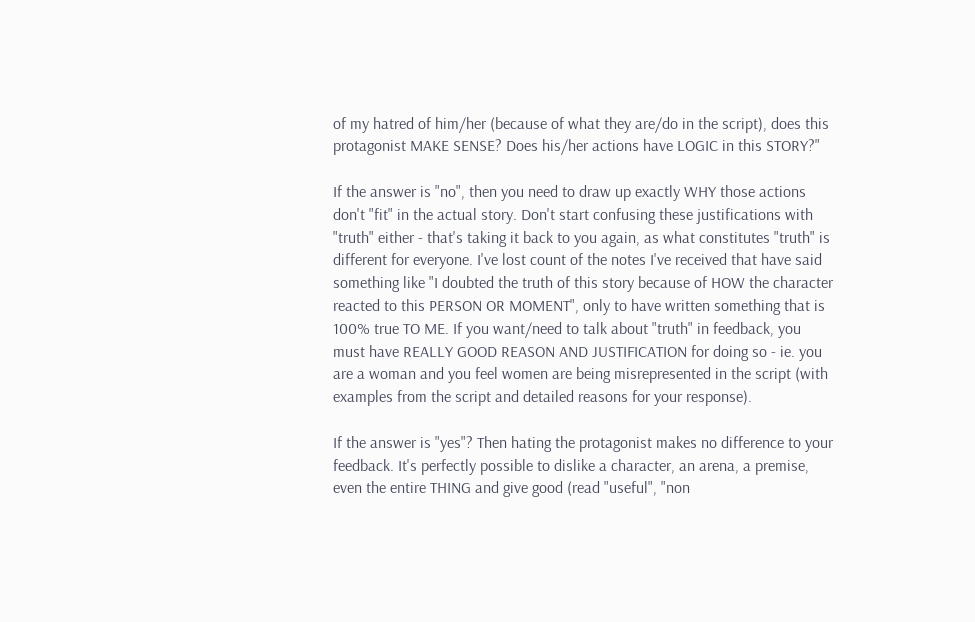of my hatred of him/her (because of what they are/do in the script), does this protagonist MAKE SENSE? Does his/her actions have LOGIC in this STORY?"

If the answer is "no", then you need to draw up exactly WHY those actions don't "fit" in the actual story. Don't start confusing these justifications with "truth" either - that's taking it back to you again, as what constitutes "truth" is different for everyone. I've lost count of the notes I've received that have said something like "I doubted the truth of this story because of HOW the character reacted to this PERSON OR MOMENT", only to have written something that is 100% true TO ME. If you want/need to talk about "truth" in feedback, you must have REALLY GOOD REASON AND JUSTIFICATION for doing so - ie. you are a woman and you feel women are being misrepresented in the script (with examples from the script and detailed reasons for your response).

If the answer is "yes"? Then hating the protagonist makes no difference to your feedback. It's perfectly possible to dislike a character, an arena, a premise, even the entire THING and give good (read "useful", "non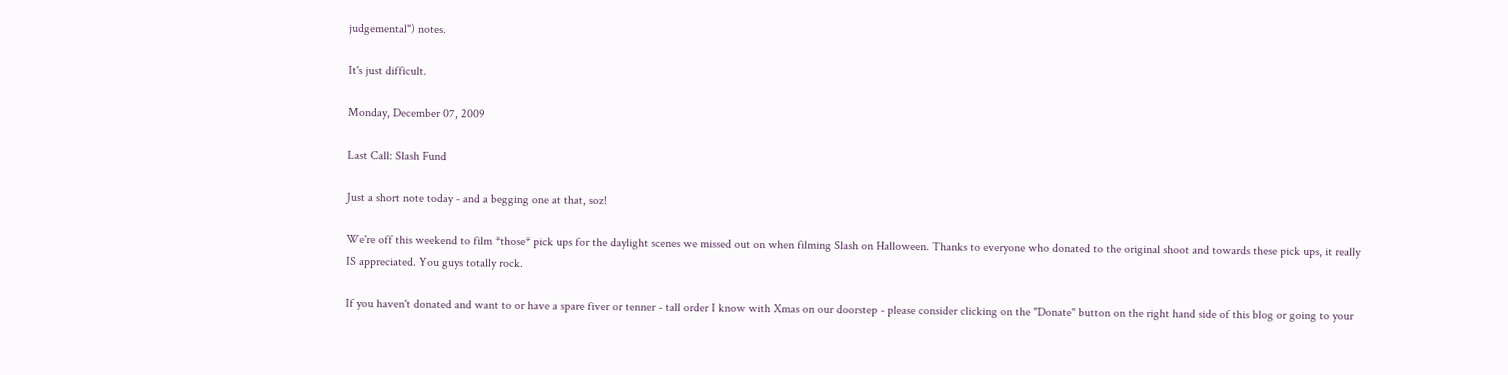judgemental") notes.

It's just difficult.

Monday, December 07, 2009

Last Call: Slash Fund

Just a short note today - and a begging one at that, soz!

We're off this weekend to film *those* pick ups for the daylight scenes we missed out on when filming Slash on Halloween. Thanks to everyone who donated to the original shoot and towards these pick ups, it really IS appreciated. You guys totally rock.

If you haven't donated and want to or have a spare fiver or tenner - tall order I know with Xmas on our doorstep - please consider clicking on the "Donate" button on the right hand side of this blog or going to your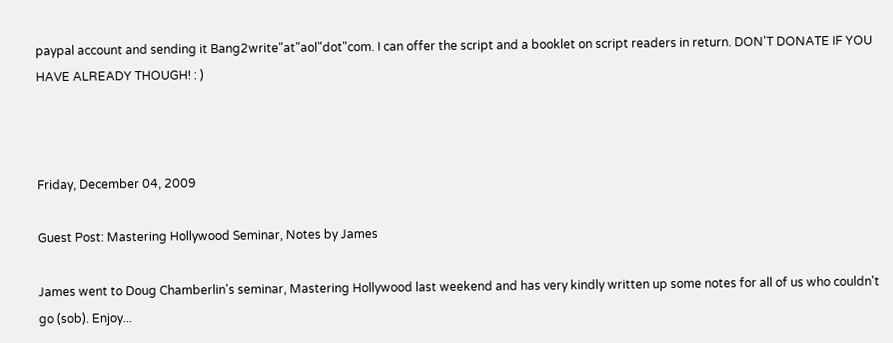paypal account and sending it Bang2write"at"aol"dot"com. I can offer the script and a booklet on script readers in return. DON'T DONATE IF YOU HAVE ALREADY THOUGH! : )



Friday, December 04, 2009

Guest Post: Mastering Hollywood Seminar, Notes by James

James went to Doug Chamberlin's seminar, Mastering Hollywood last weekend and has very kindly written up some notes for all of us who couldn't go (sob). Enjoy...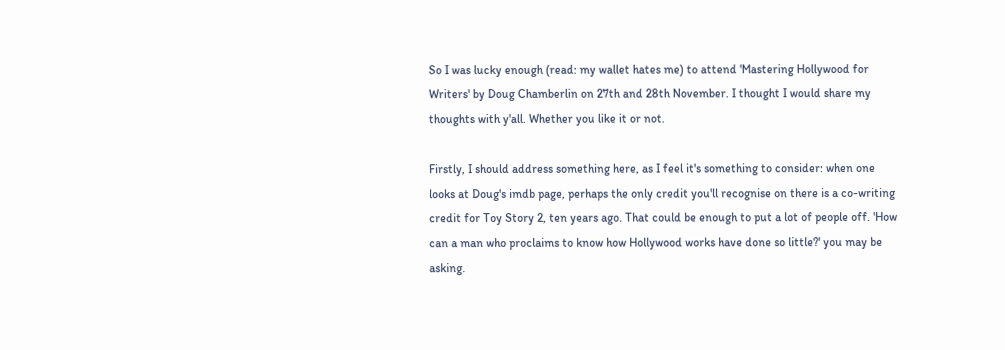So I was lucky enough (read: my wallet hates me) to attend 'Mastering Hollywood for Writers' by Doug Chamberlin on 27th and 28th November. I thought I would share my thoughts with y'all. Whether you like it or not.

Firstly, I should address something here, as I feel it's something to consider: when one looks at Doug's imdb page, perhaps the only credit you'll recognise on there is a co-writing credit for Toy Story 2, ten years ago. That could be enough to put a lot of people off. 'How can a man who proclaims to know how Hollywood works have done so little?' you may be asking.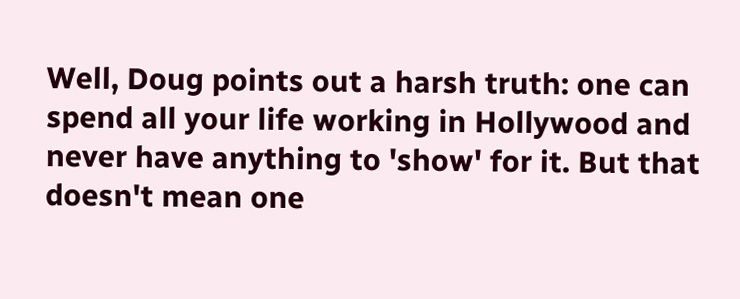Well, Doug points out a harsh truth: one can spend all your life working in Hollywood and never have anything to 'show' for it. But that doesn't mean one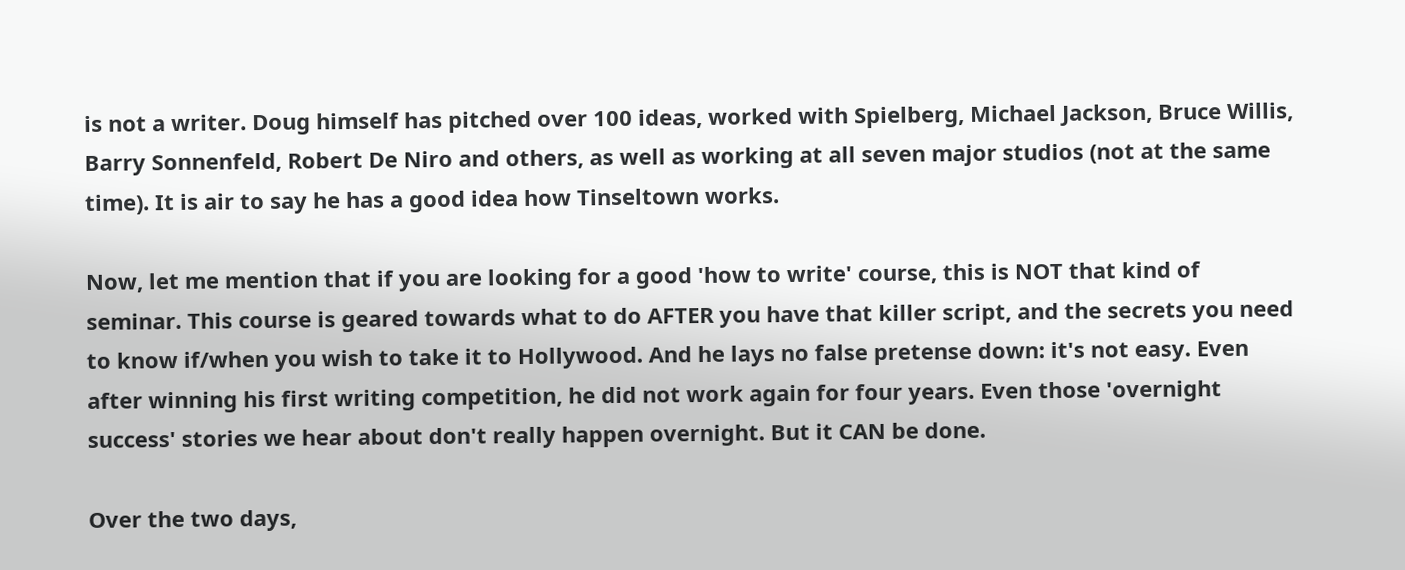is not a writer. Doug himself has pitched over 100 ideas, worked with Spielberg, Michael Jackson, Bruce Willis, Barry Sonnenfeld, Robert De Niro and others, as well as working at all seven major studios (not at the same time). It is air to say he has a good idea how Tinseltown works.

Now, let me mention that if you are looking for a good 'how to write' course, this is NOT that kind of seminar. This course is geared towards what to do AFTER you have that killer script, and the secrets you need to know if/when you wish to take it to Hollywood. And he lays no false pretense down: it's not easy. Even after winning his first writing competition, he did not work again for four years. Even those 'overnight success' stories we hear about don't really happen overnight. But it CAN be done.

Over the two days,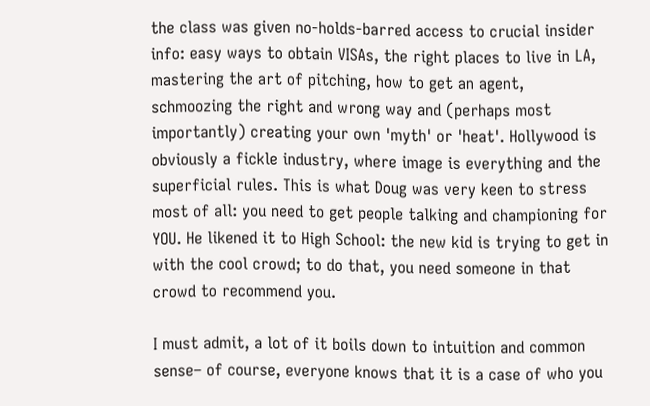the class was given no-holds-barred access to crucial insider info: easy ways to obtain VISAs, the right places to live in LA, mastering the art of pitching, how to get an agent, schmoozing the right and wrong way and (perhaps most importantly) creating your own 'myth' or 'heat'. Hollywood is obviously a fickle industry, where image is everything and the superficial rules. This is what Doug was very keen to stress most of all: you need to get people talking and championing for YOU. He likened it to High School: the new kid is trying to get in with the cool crowd; to do that, you need someone in that crowd to recommend you.

I must admit, a lot of it boils down to intuition and common sense– of course, everyone knows that it is a case of who you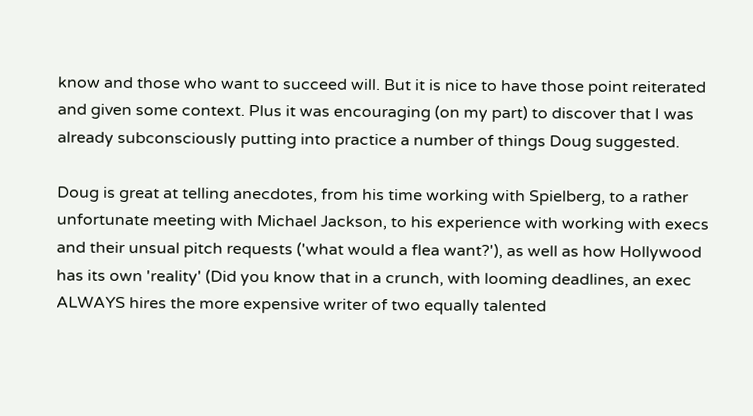know and those who want to succeed will. But it is nice to have those point reiterated and given some context. Plus it was encouraging (on my part) to discover that I was already subconsciously putting into practice a number of things Doug suggested.

Doug is great at telling anecdotes, from his time working with Spielberg, to a rather unfortunate meeting with Michael Jackson, to his experience with working with execs and their unsual pitch requests ('what would a flea want?'), as well as how Hollywood has its own 'reality' (Did you know that in a crunch, with looming deadlines, an exec ALWAYS hires the more expensive writer of two equally talented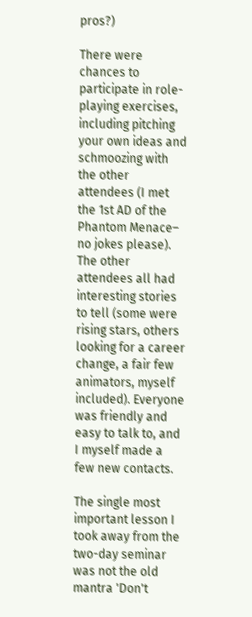pros?)

There were chances to participate in role-playing exercises, including pitching your own ideas and schmoozing with the other attendees (I met the 1st AD of the Phantom Menace– no jokes please). The other attendees all had interesting stories to tell (some were rising stars, others looking for a career change, a fair few animators, myself included). Everyone was friendly and easy to talk to, and I myself made a few new contacts.

The single most important lesson I took away from the two-day seminar was not the old mantra 'Don't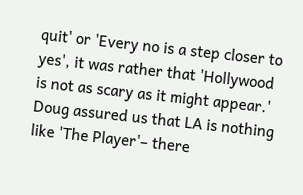quit' or 'Every no is a step closer to yes', it was rather that 'Hollywood is not as scary as it might appear.' Doug assured us that LA is nothing like 'The Player'– there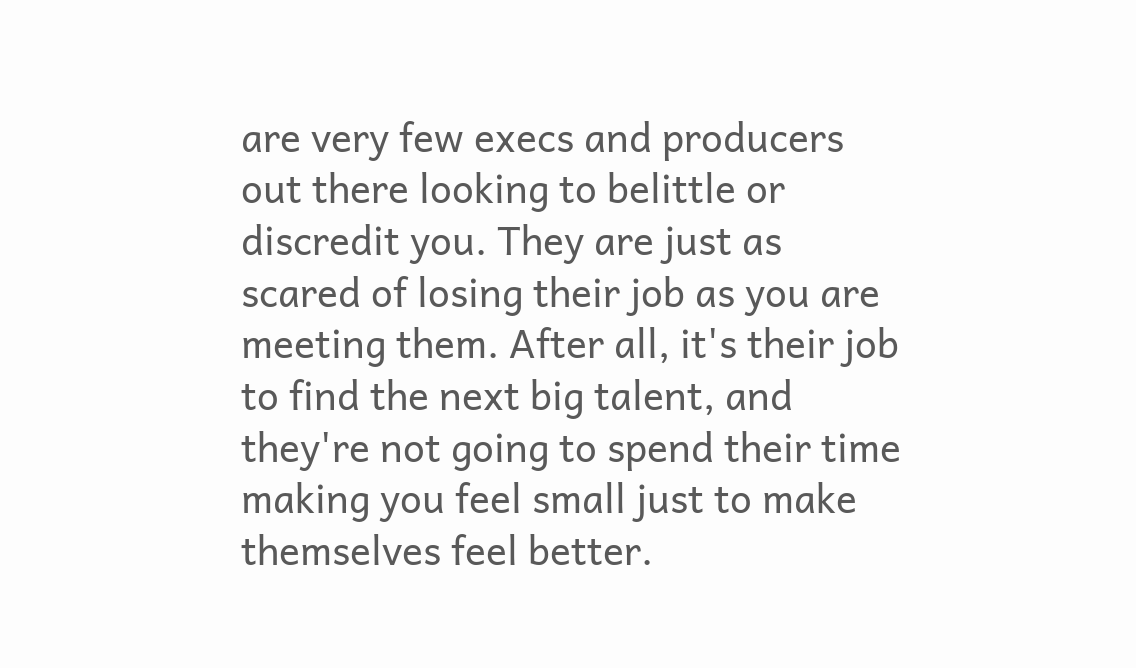are very few execs and producers out there looking to belittle or discredit you. They are just as scared of losing their job as you are meeting them. After all, it's their job to find the next big talent, and they're not going to spend their time making you feel small just to make themselves feel better.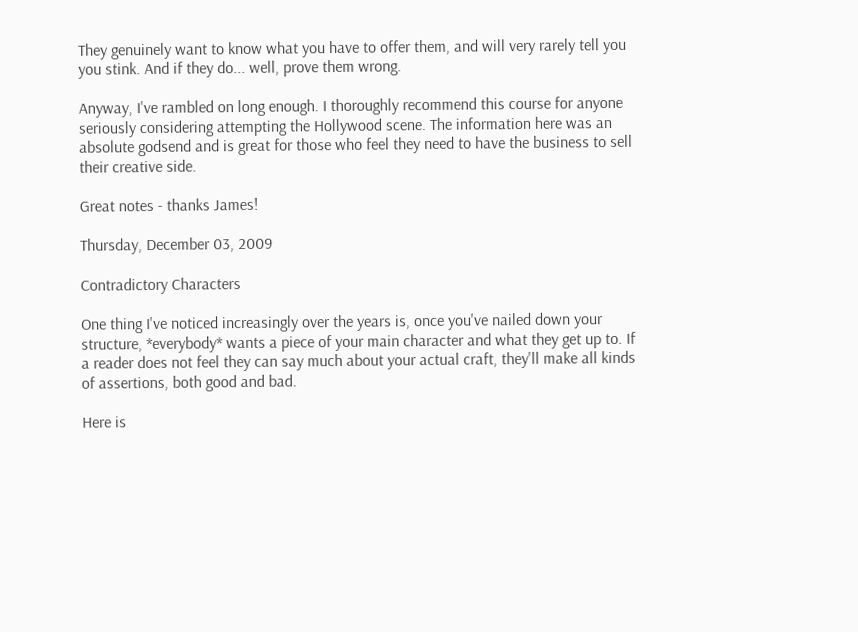They genuinely want to know what you have to offer them, and will very rarely tell you you stink. And if they do... well, prove them wrong.

Anyway, I've rambled on long enough. I thoroughly recommend this course for anyone seriously considering attempting the Hollywood scene. The information here was an absolute godsend and is great for those who feel they need to have the business to sell their creative side.

Great notes - thanks James!

Thursday, December 03, 2009

Contradictory Characters

One thing I've noticed increasingly over the years is, once you've nailed down your structure, *everybody* wants a piece of your main character and what they get up to. If a reader does not feel they can say much about your actual craft, they'll make all kinds of assertions, both good and bad.

Here is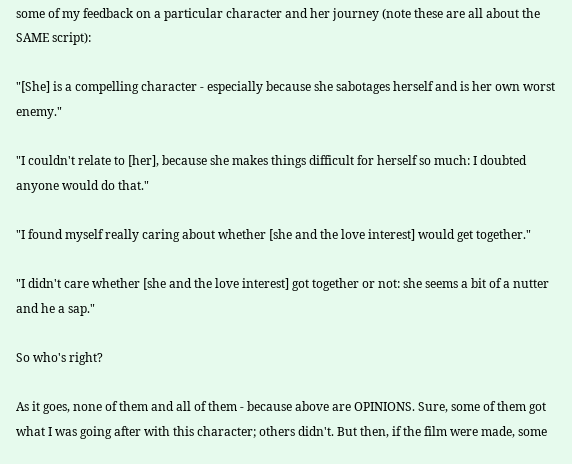some of my feedback on a particular character and her journey (note these are all about the SAME script):

"[She] is a compelling character - especially because she sabotages herself and is her own worst enemy."

"I couldn't relate to [her], because she makes things difficult for herself so much: I doubted anyone would do that."

"I found myself really caring about whether [she and the love interest] would get together."

"I didn't care whether [she and the love interest] got together or not: she seems a bit of a nutter and he a sap."

So who's right?

As it goes, none of them and all of them - because above are OPINIONS. Sure, some of them got what I was going after with this character; others didn't. But then, if the film were made, some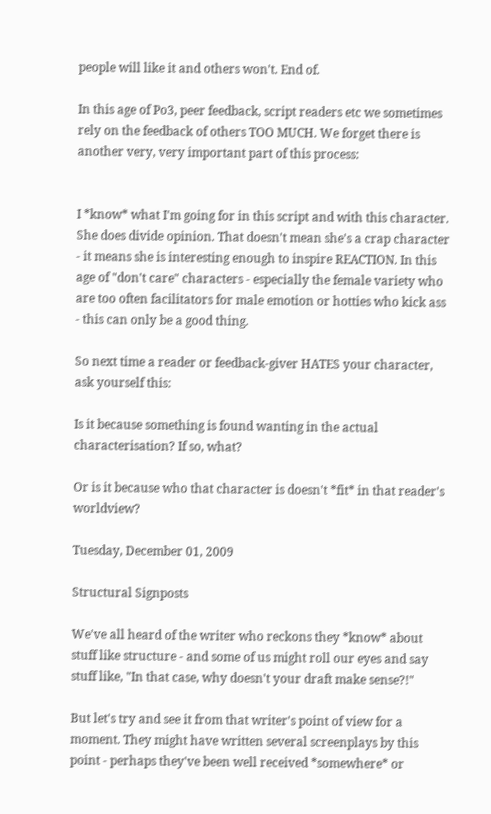people will like it and others won't. End of.

In this age of Po3, peer feedback, script readers etc we sometimes rely on the feedback of others TOO MUCH. We forget there is another very, very important part of this process:


I *know* what I'm going for in this script and with this character. She does divide opinion. That doesn't mean she's a crap character - it means she is interesting enough to inspire REACTION. In this age of "don't care" characters - especially the female variety who are too often facilitators for male emotion or hotties who kick ass - this can only be a good thing.

So next time a reader or feedback-giver HATES your character, ask yourself this:

Is it because something is found wanting in the actual characterisation? If so, what?

Or is it because who that character is doesn't *fit* in that reader's worldview?

Tuesday, December 01, 2009

Structural Signposts

We've all heard of the writer who reckons they *know* about stuff like structure - and some of us might roll our eyes and say stuff like, "In that case, why doesn't your draft make sense?!"

But let's try and see it from that writer's point of view for a moment. They might have written several screenplays by this point - perhaps they've been well received *somewhere* or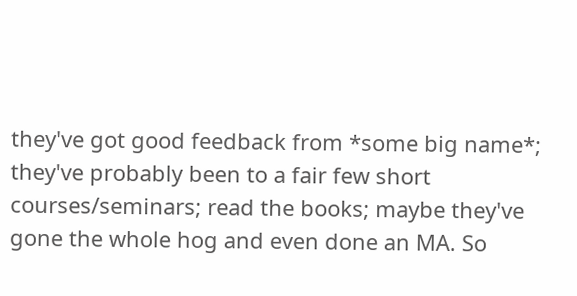they've got good feedback from *some big name*; they've probably been to a fair few short courses/seminars; read the books; maybe they've gone the whole hog and even done an MA. So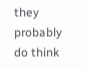they probably do think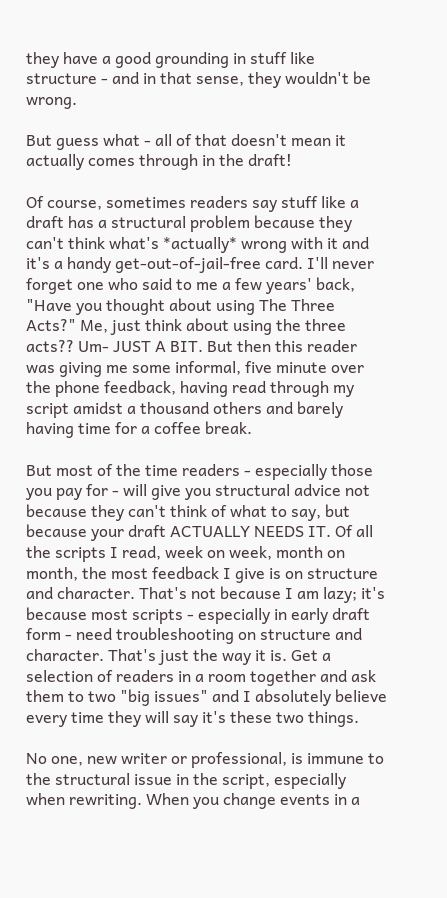they have a good grounding in stuff like structure - and in that sense, they wouldn't be wrong.

But guess what - all of that doesn't mean it actually comes through in the draft!

Of course, sometimes readers say stuff like a draft has a structural problem because they can't think what's *actually* wrong with it and it's a handy get-out-of-jail-free card. I'll never forget one who said to me a few years' back, "Have you thought about using The Three Acts?" Me, just think about using the three acts?? Um- JUST A BIT. But then this reader was giving me some informal, five minute over the phone feedback, having read through my script amidst a thousand others and barely having time for a coffee break.

But most of the time readers - especially those you pay for - will give you structural advice not because they can't think of what to say, but because your draft ACTUALLY NEEDS IT. Of all the scripts I read, week on week, month on month, the most feedback I give is on structure and character. That's not because I am lazy; it's because most scripts - especially in early draft form - need troubleshooting on structure and character. That's just the way it is. Get a selection of readers in a room together and ask them to two "big issues" and I absolutely believe every time they will say it's these two things.

No one, new writer or professional, is immune to the structural issue in the script, especially when rewriting. When you change events in a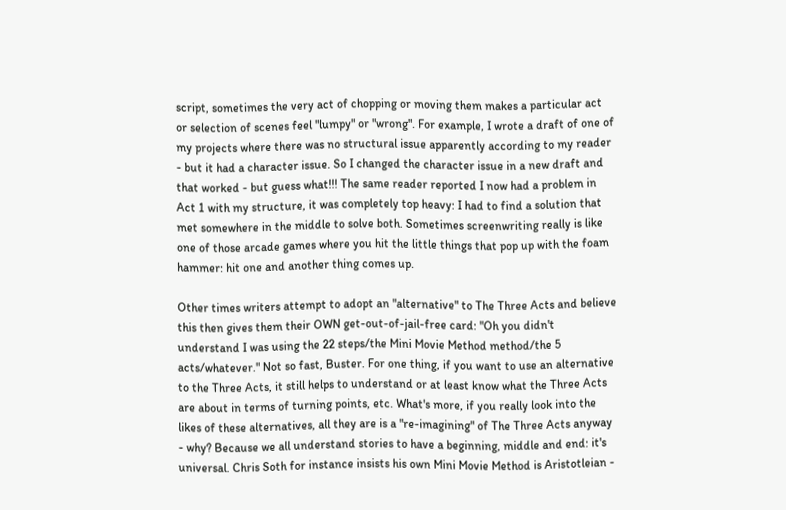script, sometimes the very act of chopping or moving them makes a particular act or selection of scenes feel "lumpy" or "wrong". For example, I wrote a draft of one of my projects where there was no structural issue apparently according to my reader - but it had a character issue. So I changed the character issue in a new draft and that worked - but guess what!!! The same reader reported I now had a problem in Act 1 with my structure, it was completely top heavy: I had to find a solution that met somewhere in the middle to solve both. Sometimes screenwriting really is like one of those arcade games where you hit the little things that pop up with the foam hammer: hit one and another thing comes up.

Other times writers attempt to adopt an "alternative" to The Three Acts and believe this then gives them their OWN get-out-of-jail-free card: "Oh you didn't understand I was using the 22 steps/the Mini Movie Method method/the 5 acts/whatever." Not so fast, Buster. For one thing, if you want to use an alternative to the Three Acts, it still helps to understand or at least know what the Three Acts are about in terms of turning points, etc. What's more, if you really look into the likes of these alternatives, all they are is a "re-imagining" of The Three Acts anyway - why? Because we all understand stories to have a beginning, middle and end: it's universal. Chris Soth for instance insists his own Mini Movie Method is Aristotleian -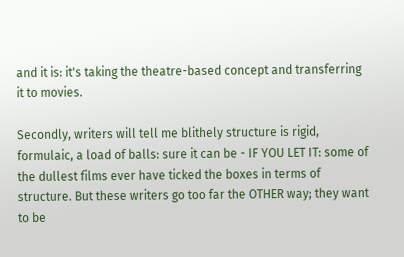and it is: it's taking the theatre-based concept and transferring it to movies.

Secondly, writers will tell me blithely structure is rigid, formulaic, a load of balls: sure it can be - IF YOU LET IT: some of the dullest films ever have ticked the boxes in terms of structure. But these writers go too far the OTHER way; they want to be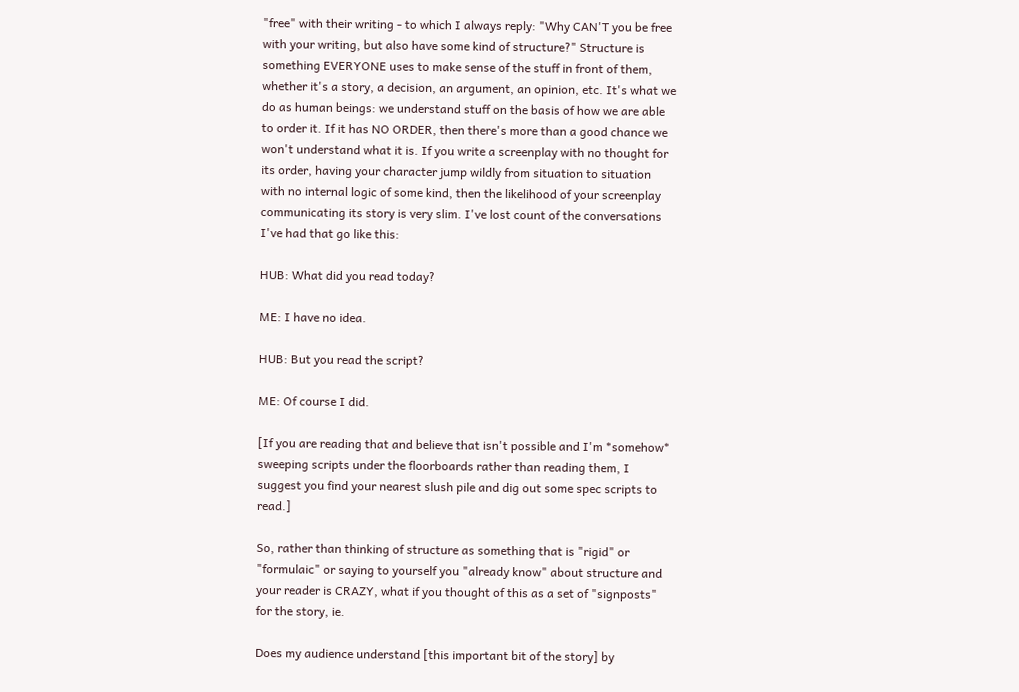"free" with their writing - to which I always reply: "Why CAN'T you be free with your writing, but also have some kind of structure?" Structure is something EVERYONE uses to make sense of the stuff in front of them, whether it's a story, a decision, an argument, an opinion, etc. It's what we do as human beings: we understand stuff on the basis of how we are able to order it. If it has NO ORDER, then there's more than a good chance we won't understand what it is. If you write a screenplay with no thought for its order, having your character jump wildly from situation to situation with no internal logic of some kind, then the likelihood of your screenplay communicating its story is very slim. I've lost count of the conversations I've had that go like this:

HUB: What did you read today?

ME: I have no idea.

HUB: But you read the script?

ME: Of course I did.

[If you are reading that and believe that isn't possible and I'm *somehow* sweeping scripts under the floorboards rather than reading them, I suggest you find your nearest slush pile and dig out some spec scripts to read.]

So, rather than thinking of structure as something that is "rigid" or "formulaic" or saying to yourself you "already know" about structure and your reader is CRAZY, what if you thought of this as a set of "signposts" for the story, ie.

Does my audience understand [this important bit of the story] by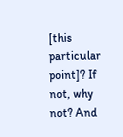[this particular point]? If not, why not? And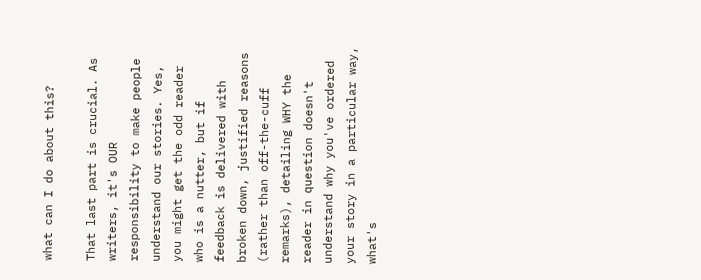what can I do about this?

That last part is crucial. As writers, it's OUR responsibility to make people understand our stories. Yes, you might get the odd reader who is a nutter, but if feedback is delivered with broken down, justified reasons (rather than off-the-cuff remarks), detailing WHY the reader in question doesn't understand why you've ordered your story in a particular way, what's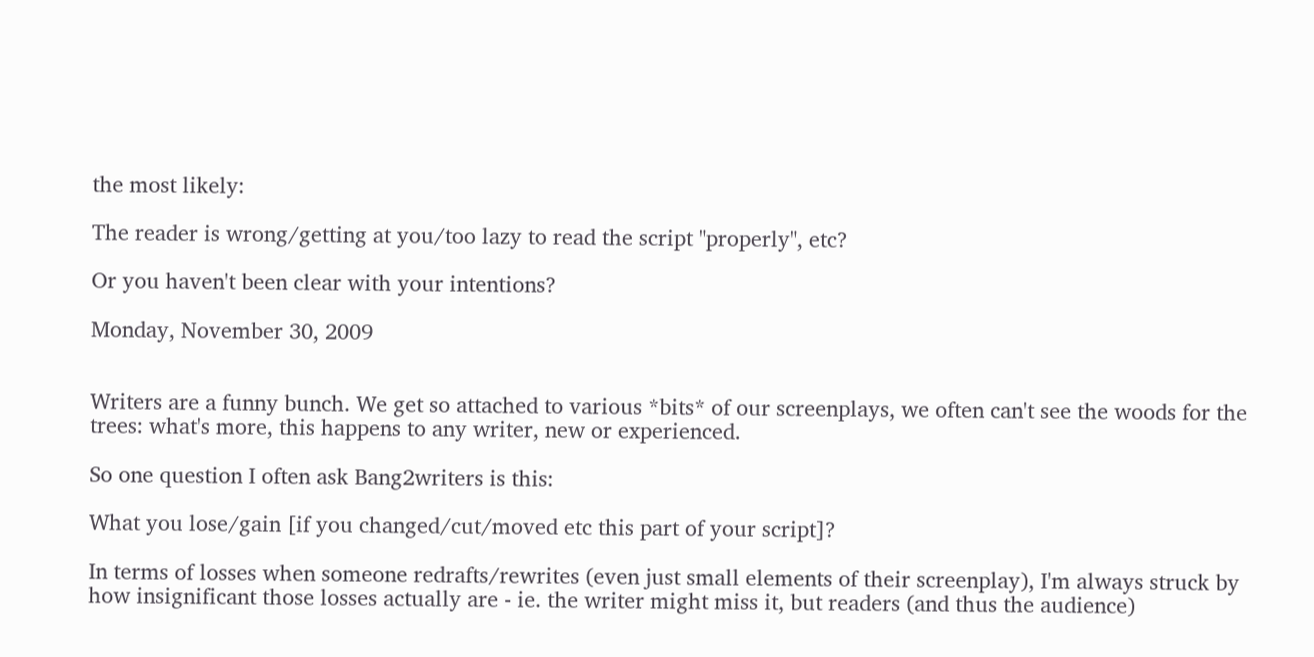the most likely:

The reader is wrong/getting at you/too lazy to read the script "properly", etc?

Or you haven't been clear with your intentions?

Monday, November 30, 2009


Writers are a funny bunch. We get so attached to various *bits* of our screenplays, we often can't see the woods for the trees: what's more, this happens to any writer, new or experienced.

So one question I often ask Bang2writers is this:

What you lose/gain [if you changed/cut/moved etc this part of your script]?

In terms of losses when someone redrafts/rewrites (even just small elements of their screenplay), I'm always struck by how insignificant those losses actually are - ie. the writer might miss it, but readers (and thus the audience)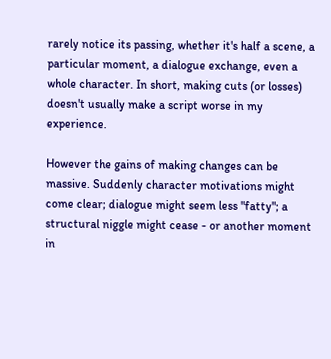rarely notice its passing, whether it's half a scene, a particular moment, a dialogue exchange, even a whole character. In short, making cuts (or losses) doesn't usually make a script worse in my experience.

However the gains of making changes can be massive. Suddenly character motivations might come clear; dialogue might seem less "fatty"; a structural niggle might cease - or another moment in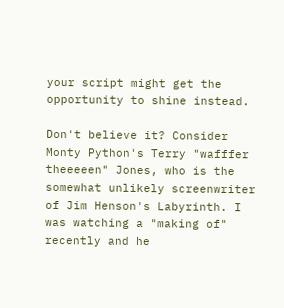your script might get the opportunity to shine instead.

Don't believe it? Consider Monty Python's Terry "wafffer theeeeen" Jones, who is the somewhat unlikely screenwriter of Jim Henson's Labyrinth. I was watching a "making of" recently and he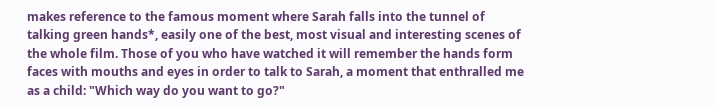makes reference to the famous moment where Sarah falls into the tunnel of talking green hands*, easily one of the best, most visual and interesting scenes of the whole film. Those of you who have watched it will remember the hands form faces with mouths and eyes in order to talk to Sarah, a moment that enthralled me as a child: "Which way do you want to go?"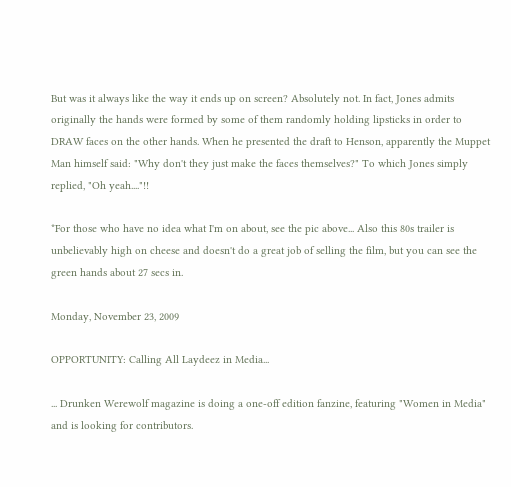But was it always like the way it ends up on screen? Absolutely not. In fact, Jones admits originally the hands were formed by some of them randomly holding lipsticks in order to DRAW faces on the other hands. When he presented the draft to Henson, apparently the Muppet Man himself said: "Why don't they just make the faces themselves?" To which Jones simply replied, "Oh yeah...."!!

*For those who have no idea what I'm on about, see the pic above... Also this 80s trailer is unbelievably high on cheese and doesn't do a great job of selling the film, but you can see the green hands about 27 secs in.

Monday, November 23, 2009

OPPORTUNITY: Calling All Laydeez in Media...

... Drunken Werewolf magazine is doing a one-off edition fanzine, featuring "Women in Media" and is looking for contributors.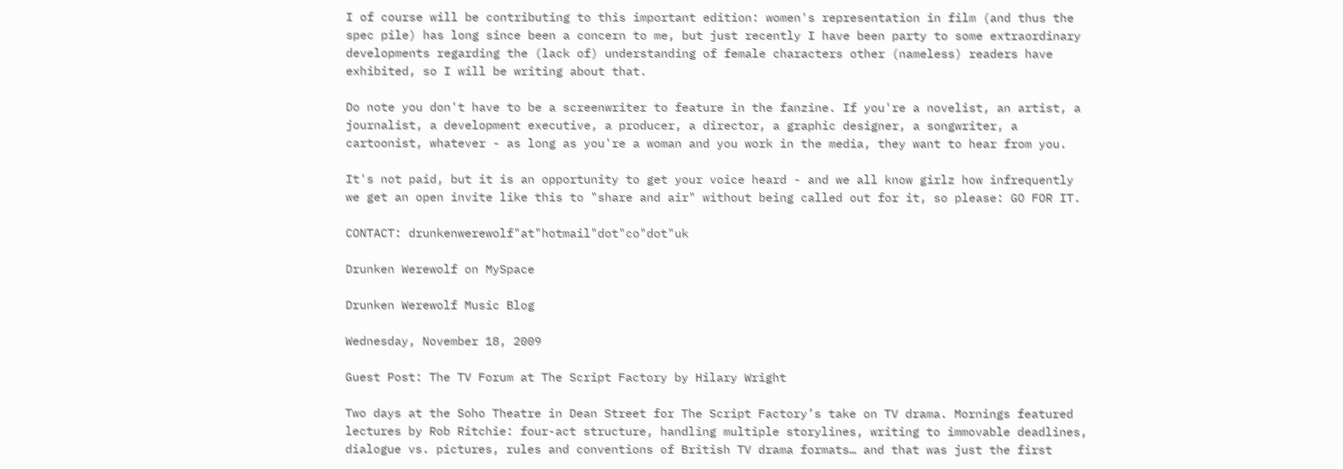I of course will be contributing to this important edition: women's representation in film (and thus the spec pile) has long since been a concern to me, but just recently I have been party to some extraordinary developments regarding the (lack of) understanding of female characters other (nameless) readers have exhibited, so I will be writing about that.

Do note you don't have to be a screenwriter to feature in the fanzine. If you're a novelist, an artist, a journalist, a development executive, a producer, a director, a graphic designer, a songwriter, a cartoonist, whatever - as long as you're a woman and you work in the media, they want to hear from you.

It's not paid, but it is an opportunity to get your voice heard - and we all know girlz how infrequently we get an open invite like this to "share and air" without being called out for it, so please: GO FOR IT.

CONTACT: drunkenwerewolf"at"hotmail"dot"co"dot"uk

Drunken Werewolf on MySpace

Drunken Werewolf Music Blog

Wednesday, November 18, 2009

Guest Post: The TV Forum at The Script Factory by Hilary Wright

Two days at the Soho Theatre in Dean Street for The Script Factory’s take on TV drama. Mornings featured lectures by Rob Ritchie: four-act structure, handling multiple storylines, writing to immovable deadlines, dialogue vs. pictures, rules and conventions of British TV drama formats… and that was just the first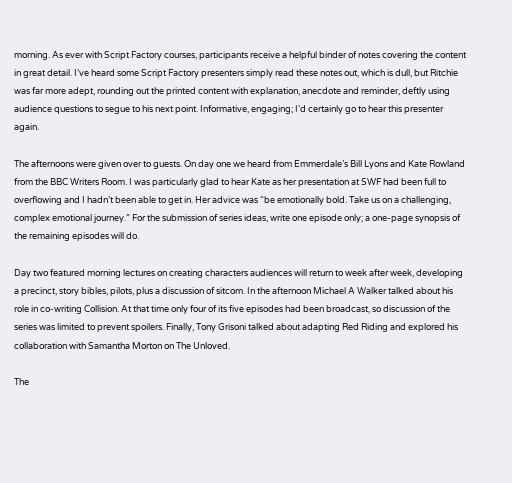morning. As ever with Script Factory courses, participants receive a helpful binder of notes covering the content in great detail. I’ve heard some Script Factory presenters simply read these notes out, which is dull, but Ritchie was far more adept, rounding out the printed content with explanation, anecdote and reminder, deftly using audience questions to segue to his next point. Informative, engaging; I’d certainly go to hear this presenter again.

The afternoons were given over to guests. On day one we heard from Emmerdale’s Bill Lyons and Kate Rowland from the BBC Writers Room. I was particularly glad to hear Kate as her presentation at SWF had been full to overflowing and I hadn’t been able to get in. Her advice was “be emotionally bold. Take us on a challenging, complex emotional journey.” For the submission of series ideas, write one episode only; a one-page synopsis of the remaining episodes will do.

Day two featured morning lectures on creating characters audiences will return to week after week, developing a precinct, story bibles, pilots, plus a discussion of sitcom. In the afternoon Michael A Walker talked about his role in co-writing Collision. At that time only four of its five episodes had been broadcast, so discussion of the series was limited to prevent spoilers. Finally, Tony Grisoni talked about adapting Red Riding and explored his collaboration with Samantha Morton on The Unloved.

The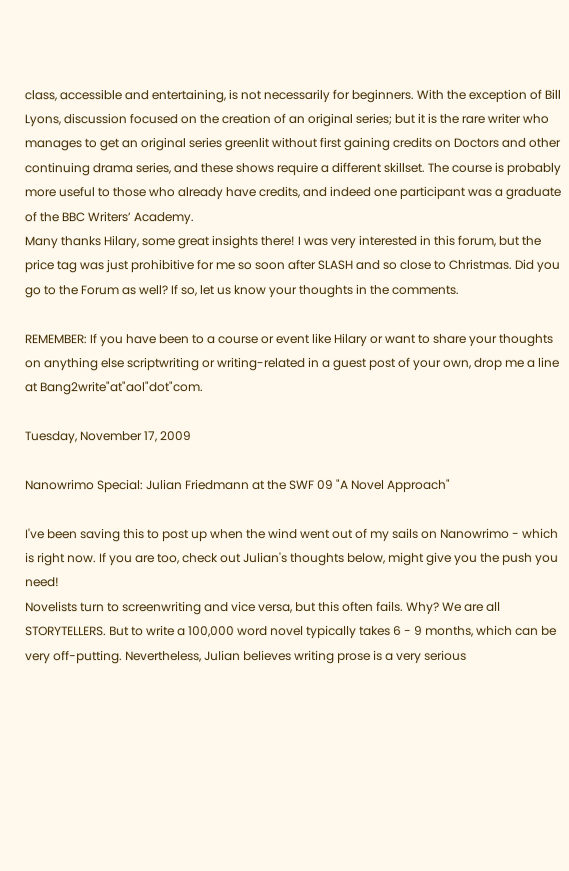class, accessible and entertaining, is not necessarily for beginners. With the exception of Bill Lyons, discussion focused on the creation of an original series; but it is the rare writer who manages to get an original series greenlit without first gaining credits on Doctors and other continuing drama series, and these shows require a different skillset. The course is probably more useful to those who already have credits, and indeed one participant was a graduate of the BBC Writers’ Academy.
Many thanks Hilary, some great insights there! I was very interested in this forum, but the price tag was just prohibitive for me so soon after SLASH and so close to Christmas. Did you go to the Forum as well? If so, let us know your thoughts in the comments.

REMEMBER: If you have been to a course or event like Hilary or want to share your thoughts on anything else scriptwriting or writing-related in a guest post of your own, drop me a line at Bang2write"at"aol"dot"com.

Tuesday, November 17, 2009

Nanowrimo Special: Julian Friedmann at the SWF 09 "A Novel Approach"

I've been saving this to post up when the wind went out of my sails on Nanowrimo - which is right now. If you are too, check out Julian's thoughts below, might give you the push you need!
Novelists turn to screenwriting and vice versa, but this often fails. Why? We are all STORYTELLERS. But to write a 100,000 word novel typically takes 6 - 9 months, which can be very off-putting. Nevertheless, Julian believes writing prose is a very serious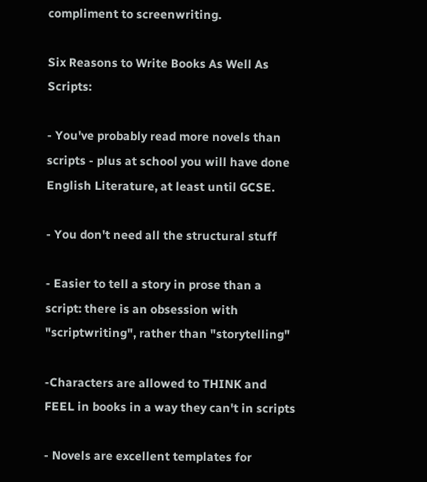compliment to screenwriting.

Six Reasons to Write Books As Well As Scripts:

- You've probably read more novels than scripts - plus at school you will have done English Literature, at least until GCSE.

- You don't need all the structural stuff

- Easier to tell a story in prose than a script: there is an obsession with "scriptwriting", rather than "storytelling"

-Characters are allowed to THINK and FEEL in books in a way they can't in scripts

- Novels are excellent templates for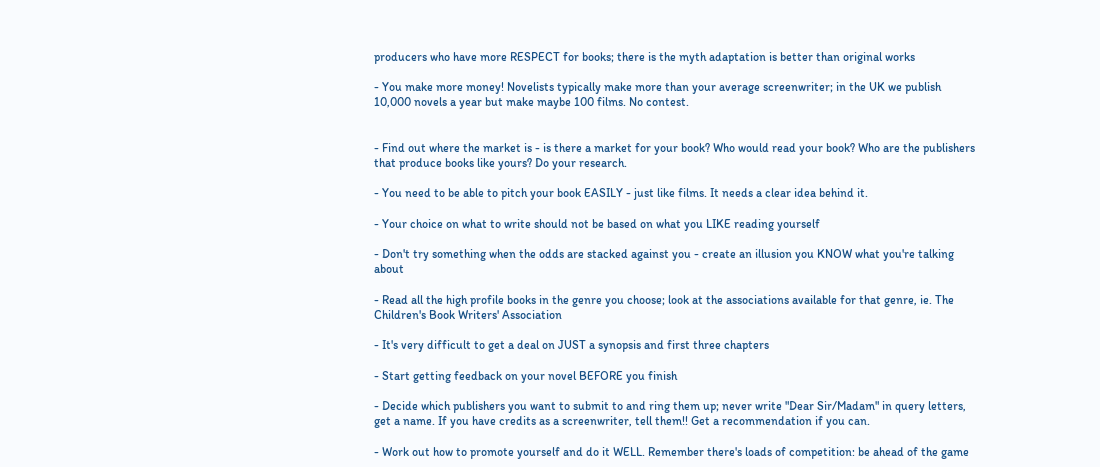producers who have more RESPECT for books; there is the myth adaptation is better than original works

- You make more money! Novelists typically make more than your average screenwriter; in the UK we publish 10,000 novels a year but make maybe 100 films. No contest.


- Find out where the market is - is there a market for your book? Who would read your book? Who are the publishers that produce books like yours? Do your research.

- You need to be able to pitch your book EASILY - just like films. It needs a clear idea behind it.

- Your choice on what to write should not be based on what you LIKE reading yourself

- Don't try something when the odds are stacked against you - create an illusion you KNOW what you're talking about

- Read all the high profile books in the genre you choose; look at the associations available for that genre, ie. The Children's Book Writers' Association

- It's very difficult to get a deal on JUST a synopsis and first three chapters

- Start getting feedback on your novel BEFORE you finish

- Decide which publishers you want to submit to and ring them up; never write "Dear Sir/Madam" in query letters, get a name. If you have credits as a screenwriter, tell them!! Get a recommendation if you can.

- Work out how to promote yourself and do it WELL. Remember there's loads of competition: be ahead of the game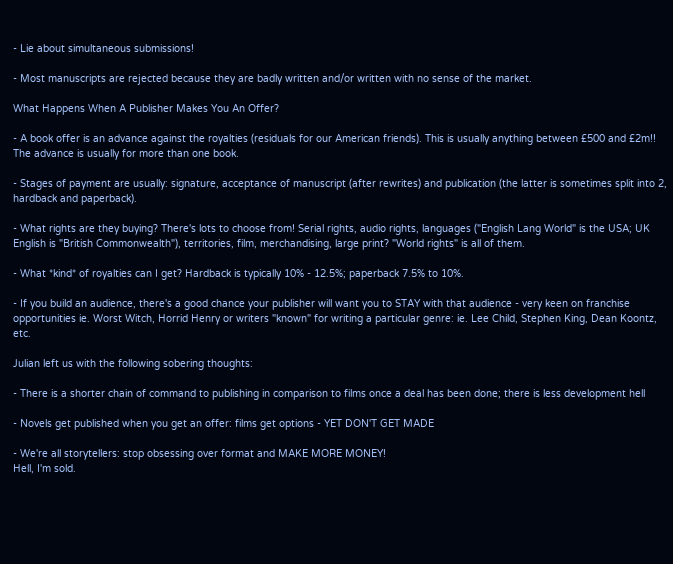- Lie about simultaneous submissions!

- Most manuscripts are rejected because they are badly written and/or written with no sense of the market.

What Happens When A Publisher Makes You An Offer?

- A book offer is an advance against the royalties (residuals for our American friends). This is usually anything between £500 and £2m!! The advance is usually for more than one book.

- Stages of payment are usually: signature, acceptance of manuscript (after rewrites) and publication (the latter is sometimes split into 2, hardback and paperback).

- What rights are they buying? There's lots to choose from! Serial rights, audio rights, languages ("English Lang World" is the USA; UK English is "British Commonwealth"), territories, film, merchandising, large print? "World rights" is all of them.

- What *kind* of royalties can I get? Hardback is typically 10% - 12.5%; paperback 7.5% to 10%.

- If you build an audience, there's a good chance your publisher will want you to STAY with that audience - very keen on franchise opportunities ie. Worst Witch, Horrid Henry or writers "known" for writing a particular genre: ie. Lee Child, Stephen King, Dean Koontz, etc.

Julian left us with the following sobering thoughts:

- There is a shorter chain of command to publishing in comparison to films once a deal has been done; there is less development hell

- Novels get published when you get an offer: films get options - YET DON'T GET MADE

- We're all storytellers: stop obsessing over format and MAKE MORE MONEY!
Hell, I'm sold.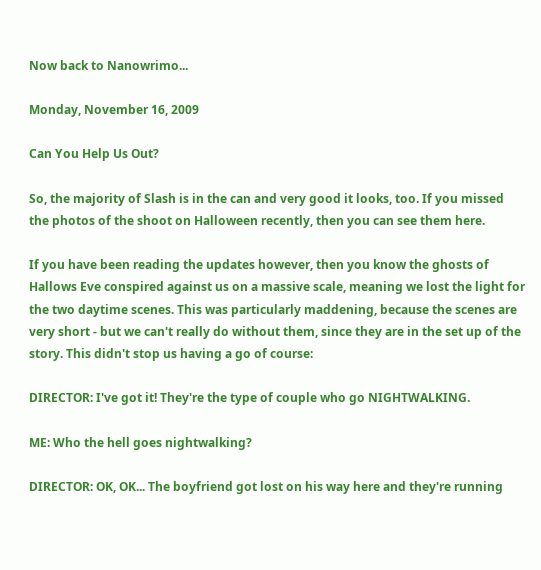Now back to Nanowrimo...

Monday, November 16, 2009

Can You Help Us Out?

So, the majority of Slash is in the can and very good it looks, too. If you missed the photos of the shoot on Halloween recently, then you can see them here.

If you have been reading the updates however, then you know the ghosts of Hallows Eve conspired against us on a massive scale, meaning we lost the light for the two daytime scenes. This was particularly maddening, because the scenes are very short - but we can't really do without them, since they are in the set up of the story. This didn't stop us having a go of course:

DIRECTOR: I've got it! They're the type of couple who go NIGHTWALKING.

ME: Who the hell goes nightwalking?

DIRECTOR: OK, OK... The boyfriend got lost on his way here and they're running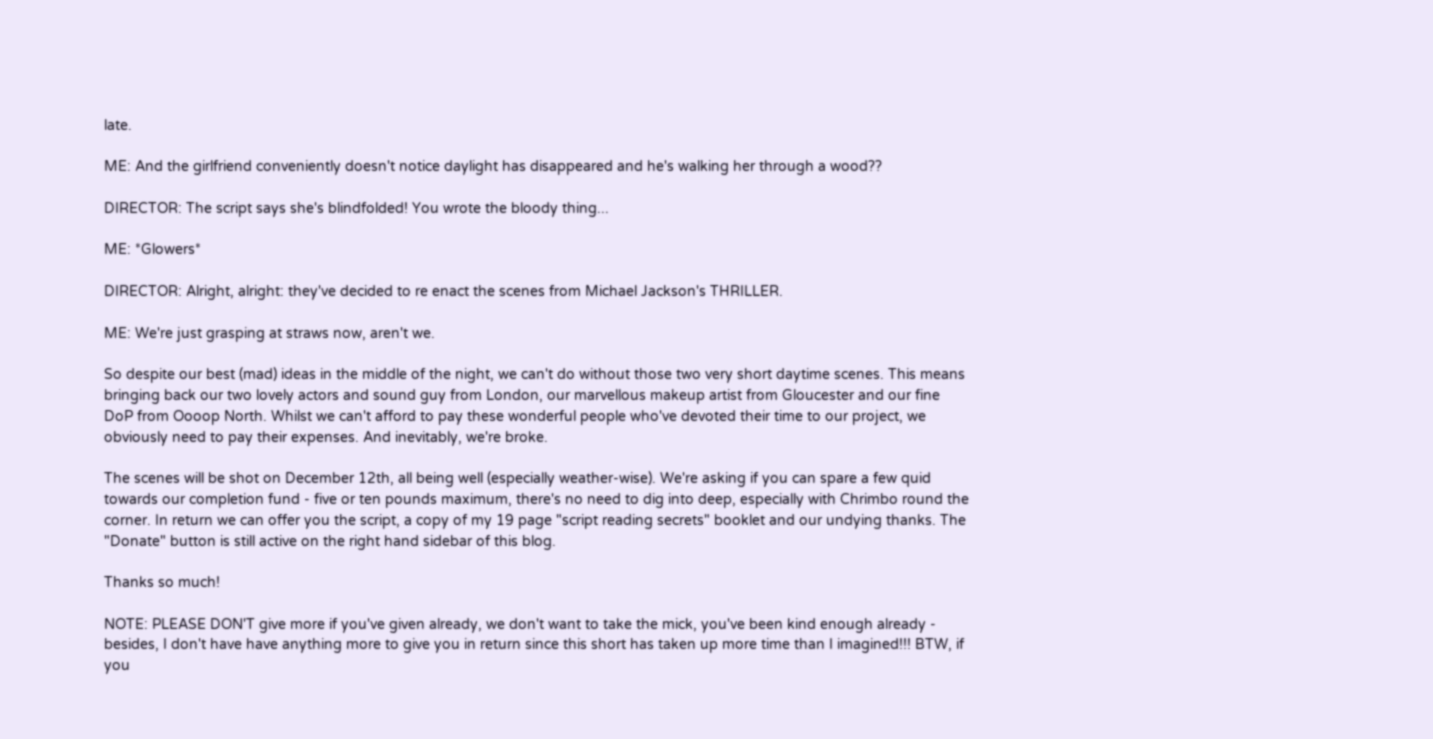late.

ME: And the girlfriend conveniently doesn't notice daylight has disappeared and he's walking her through a wood??

DIRECTOR: The script says she's blindfolded! You wrote the bloody thing...

ME: *Glowers*

DIRECTOR: Alright, alright: they've decided to re enact the scenes from Michael Jackson's THRILLER.

ME: We're just grasping at straws now, aren't we.

So despite our best (mad) ideas in the middle of the night, we can't do without those two very short daytime scenes. This means bringing back our two lovely actors and sound guy from London, our marvellous makeup artist from Gloucester and our fine DoP from Oooop North. Whilst we can't afford to pay these wonderful people who've devoted their time to our project, we obviously need to pay their expenses. And inevitably, we're broke.

The scenes will be shot on December 12th, all being well (especially weather-wise). We're asking if you can spare a few quid towards our completion fund - five or ten pounds maximum, there's no need to dig into deep, especially with Chrimbo round the corner. In return we can offer you the script, a copy of my 19 page "script reading secrets" booklet and our undying thanks. The "Donate" button is still active on the right hand sidebar of this blog.

Thanks so much!

NOTE: PLEASE DON'T give more if you've given already, we don't want to take the mick, you've been kind enough already - besides, I don't have have anything more to give you in return since this short has taken up more time than I imagined!!! BTW, if you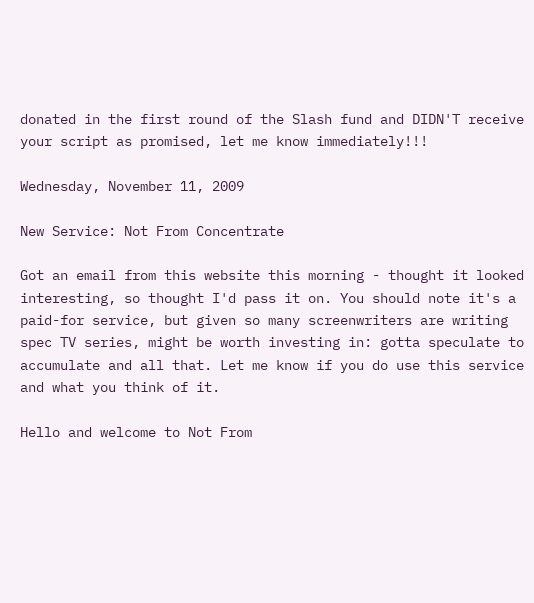donated in the first round of the Slash fund and DIDN'T receive your script as promised, let me know immediately!!!

Wednesday, November 11, 2009

New Service: Not From Concentrate

Got an email from this website this morning - thought it looked interesting, so thought I'd pass it on. You should note it's a paid-for service, but given so many screenwriters are writing spec TV series, might be worth investing in: gotta speculate to accumulate and all that. Let me know if you do use this service and what you think of it.

Hello and welcome to Not From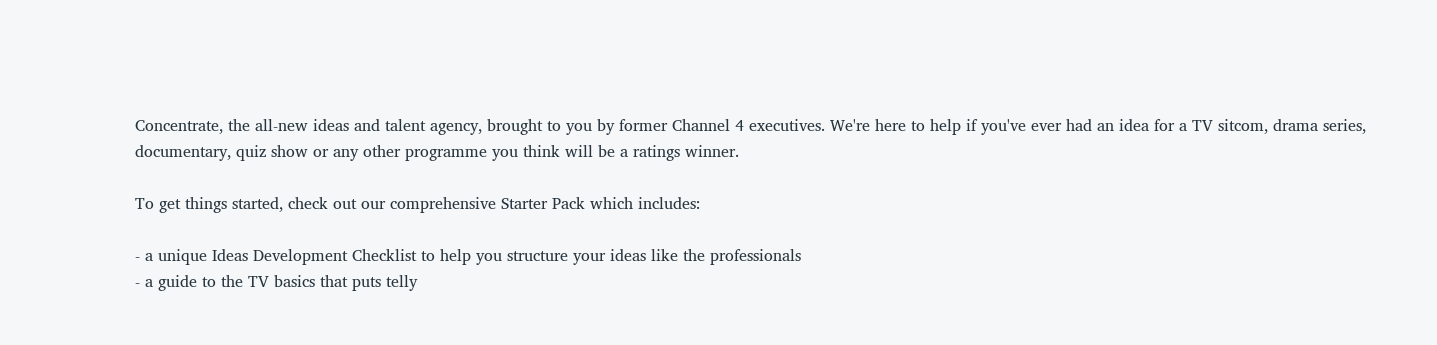Concentrate, the all-new ideas and talent agency, brought to you by former Channel 4 executives. We're here to help if you've ever had an idea for a TV sitcom, drama series, documentary, quiz show or any other programme you think will be a ratings winner.

To get things started, check out our comprehensive Starter Pack which includes:

- a unique Ideas Development Checklist to help you structure your ideas like the professionals
- a guide to the TV basics that puts telly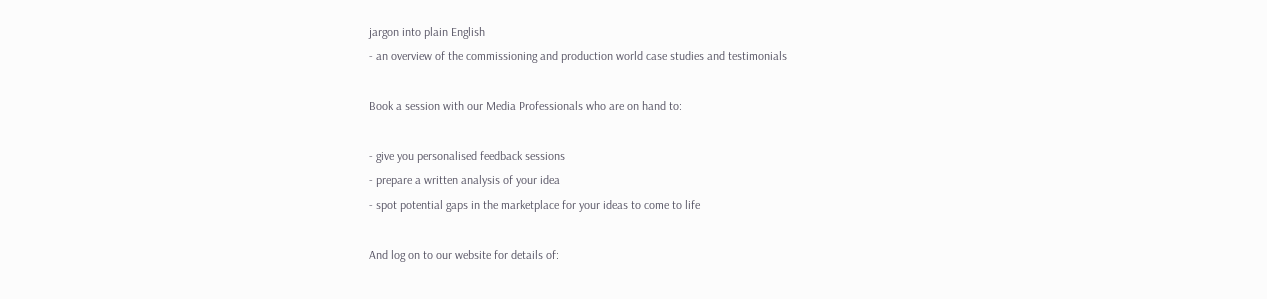jargon into plain English
- an overview of the commissioning and production world case studies and testimonials

Book a session with our Media Professionals who are on hand to:

- give you personalised feedback sessions
- prepare a written analysis of your idea
- spot potential gaps in the marketplace for your ideas to come to life

And log on to our website for details of: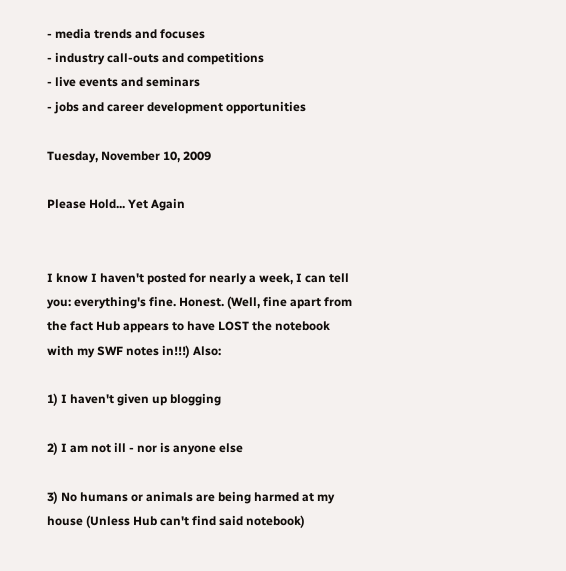- media trends and focuses
- industry call-outs and competitions
- live events and seminars
- jobs and career development opportunities

Tuesday, November 10, 2009

Please Hold... Yet Again


I know I haven't posted for nearly a week, I can tell you: everything's fine. Honest. (Well, fine apart from the fact Hub appears to have LOST the notebook with my SWF notes in!!!) Also:

1) I haven't given up blogging

2) I am not ill - nor is anyone else

3) No humans or animals are being harmed at my house (Unless Hub can't find said notebook)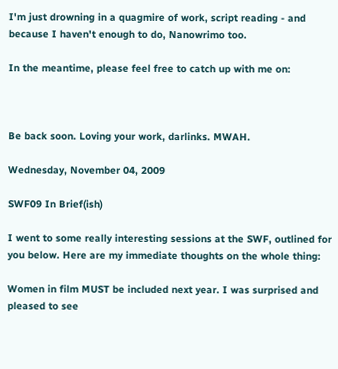I'm just drowning in a quagmire of work, script reading - and because I haven't enough to do, Nanowrimo too.

In the meantime, please feel free to catch up with me on:



Be back soon. Loving your work, darlinks. MWAH.

Wednesday, November 04, 2009

SWF09 In Brief(ish)

I went to some really interesting sessions at the SWF, outlined for you below. Here are my immediate thoughts on the whole thing:

Women in film MUST be included next year. I was surprised and pleased to see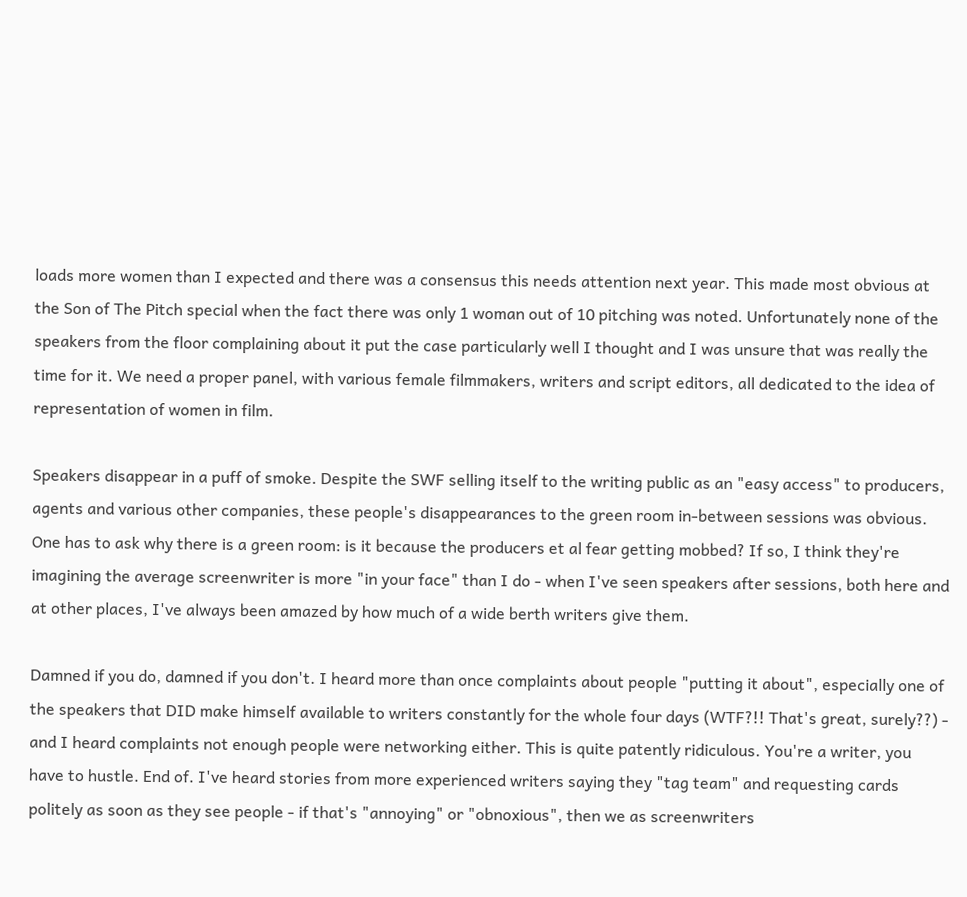loads more women than I expected and there was a consensus this needs attention next year. This made most obvious at the Son of The Pitch special when the fact there was only 1 woman out of 10 pitching was noted. Unfortunately none of the speakers from the floor complaining about it put the case particularly well I thought and I was unsure that was really the time for it. We need a proper panel, with various female filmmakers, writers and script editors, all dedicated to the idea of representation of women in film.

Speakers disappear in a puff of smoke. Despite the SWF selling itself to the writing public as an "easy access" to producers, agents and various other companies, these people's disappearances to the green room in-between sessions was obvious. One has to ask why there is a green room: is it because the producers et al fear getting mobbed? If so, I think they're imagining the average screenwriter is more "in your face" than I do - when I've seen speakers after sessions, both here and at other places, I've always been amazed by how much of a wide berth writers give them.

Damned if you do, damned if you don't. I heard more than once complaints about people "putting it about", especially one of the speakers that DID make himself available to writers constantly for the whole four days (WTF?!! That's great, surely??) - and I heard complaints not enough people were networking either. This is quite patently ridiculous. You're a writer, you have to hustle. End of. I've heard stories from more experienced writers saying they "tag team" and requesting cards politely as soon as they see people - if that's "annoying" or "obnoxious", then we as screenwriters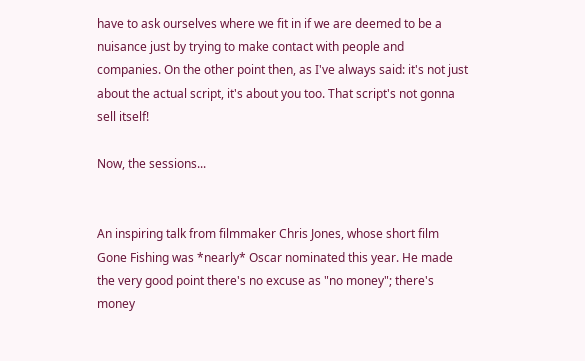have to ask ourselves where we fit in if we are deemed to be a nuisance just by trying to make contact with people and companies. On the other point then, as I've always said: it's not just about the actual script, it's about you too. That script's not gonna sell itself!

Now, the sessions...


An inspiring talk from filmmaker Chris Jones, whose short film Gone Fishing was *nearly* Oscar nominated this year. He made the very good point there's no excuse as "no money"; there's money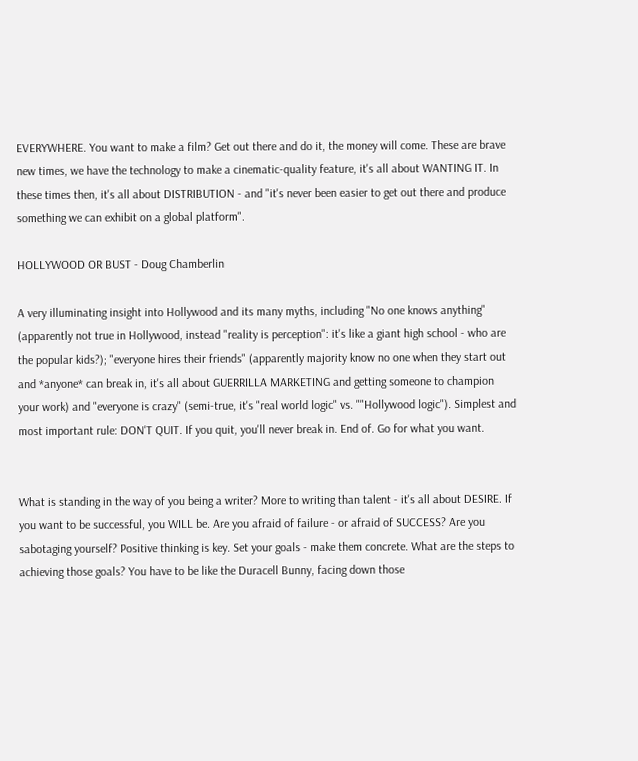EVERYWHERE. You want to make a film? Get out there and do it, the money will come. These are brave new times, we have the technology to make a cinematic-quality feature, it's all about WANTING IT. In these times then, it's all about DISTRIBUTION - and "it's never been easier to get out there and produce something we can exhibit on a global platform".

HOLLYWOOD OR BUST - Doug Chamberlin

A very illuminating insight into Hollywood and its many myths, including "No one knows anything" (apparently not true in Hollywood, instead "reality is perception": it's like a giant high school - who are the popular kids?); "everyone hires their friends" (apparently majority know no one when they start out and *anyone* can break in, it's all about GUERRILLA MARKETING and getting someone to champion your work) and "everyone is crazy" (semi-true, it's "real world logic" vs. ""Hollywood logic"). Simplest and most important rule: DON'T QUIT. If you quit, you'll never break in. End of. Go for what you want.


What is standing in the way of you being a writer? More to writing than talent - it's all about DESIRE. If you want to be successful, you WILL be. Are you afraid of failure - or afraid of SUCCESS? Are you sabotaging yourself? Positive thinking is key. Set your goals - make them concrete. What are the steps to achieving those goals? You have to be like the Duracell Bunny, facing down those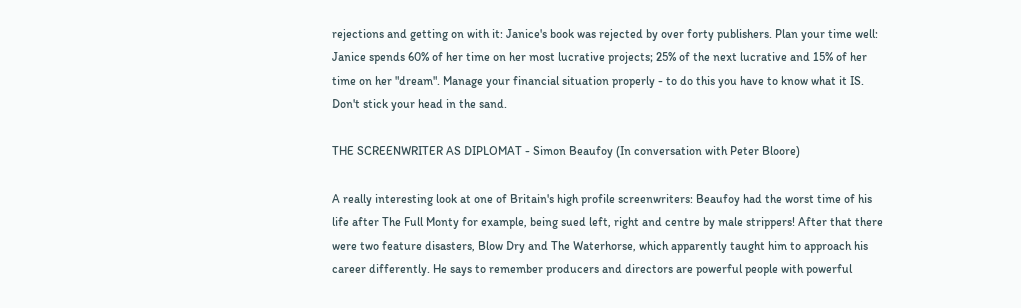rejections and getting on with it: Janice's book was rejected by over forty publishers. Plan your time well: Janice spends 60% of her time on her most lucrative projects; 25% of the next lucrative and 15% of her time on her "dream". Manage your financial situation properly - to do this you have to know what it IS. Don't stick your head in the sand.

THE SCREENWRITER AS DIPLOMAT - Simon Beaufoy (In conversation with Peter Bloore)

A really interesting look at one of Britain's high profile screenwriters: Beaufoy had the worst time of his life after The Full Monty for example, being sued left, right and centre by male strippers! After that there were two feature disasters, Blow Dry and The Waterhorse, which apparently taught him to approach his career differently. He says to remember producers and directors are powerful people with powerful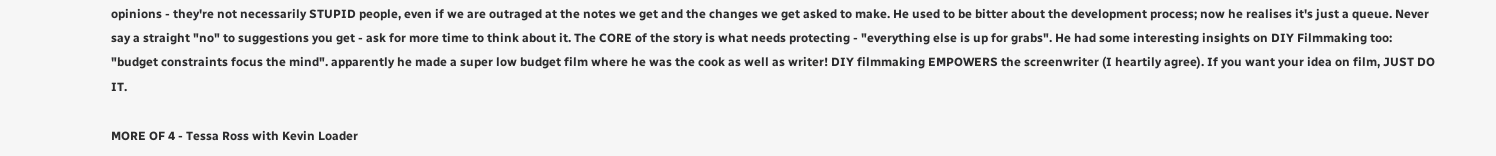opinions - they're not necessarily STUPID people, even if we are outraged at the notes we get and the changes we get asked to make. He used to be bitter about the development process; now he realises it's just a queue. Never say a straight "no" to suggestions you get - ask for more time to think about it. The CORE of the story is what needs protecting - "everything else is up for grabs". He had some interesting insights on DIY Filmmaking too: "budget constraints focus the mind". apparently he made a super low budget film where he was the cook as well as writer! DIY filmmaking EMPOWERS the screenwriter (I heartily agree). If you want your idea on film, JUST DO IT.

MORE OF 4 - Tessa Ross with Kevin Loader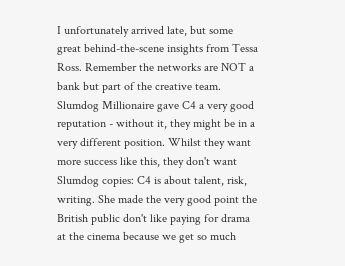I unfortunately arrived late, but some great behind-the-scene insights from Tessa Ross. Remember the networks are NOT a bank but part of the creative team. Slumdog Millionaire gave C4 a very good reputation - without it, they might be in a very different position. Whilst they want more success like this, they don't want Slumdog copies: C4 is about talent, risk, writing. She made the very good point the British public don't like paying for drama at the cinema because we get so much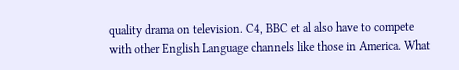quality drama on television. C4, BBC et al also have to compete with other English Language channels like those in America. What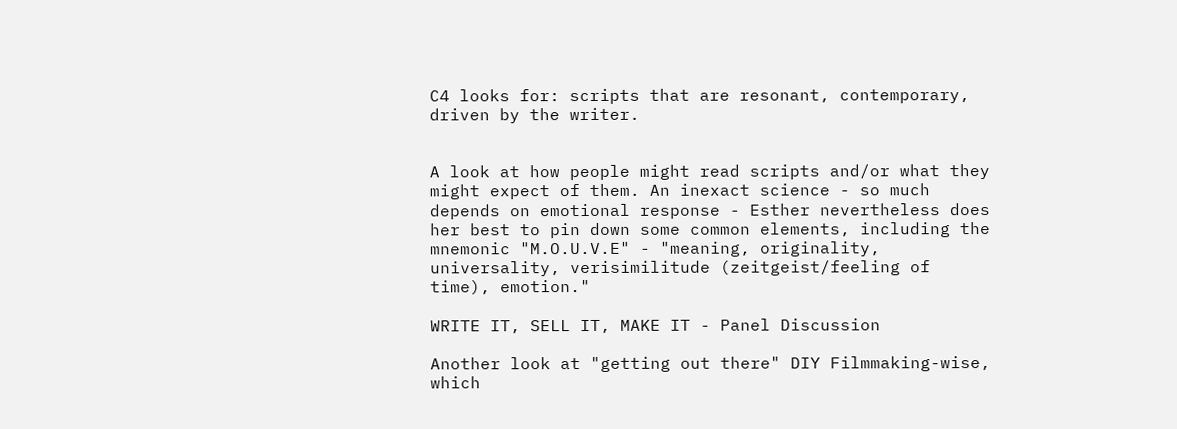C4 looks for: scripts that are resonant, contemporary, driven by the writer.


A look at how people might read scripts and/or what they might expect of them. An inexact science - so much depends on emotional response - Esther nevertheless does her best to pin down some common elements, including the mnemonic "M.O.U.V.E" - "meaning, originality, universality, verisimilitude (zeitgeist/feeling of time), emotion."

WRITE IT, SELL IT, MAKE IT - Panel Discussion

Another look at "getting out there" DIY Filmmaking-wise, which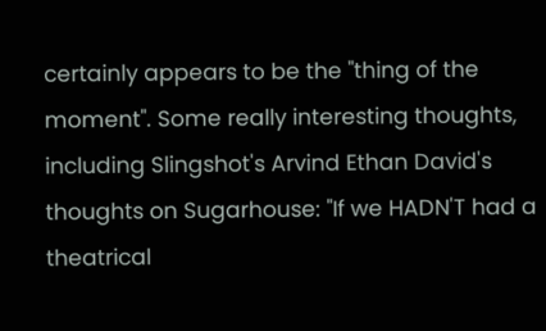certainly appears to be the "thing of the moment". Some really interesting thoughts, including Slingshot's Arvind Ethan David's thoughts on Sugarhouse: "If we HADN'T had a theatrical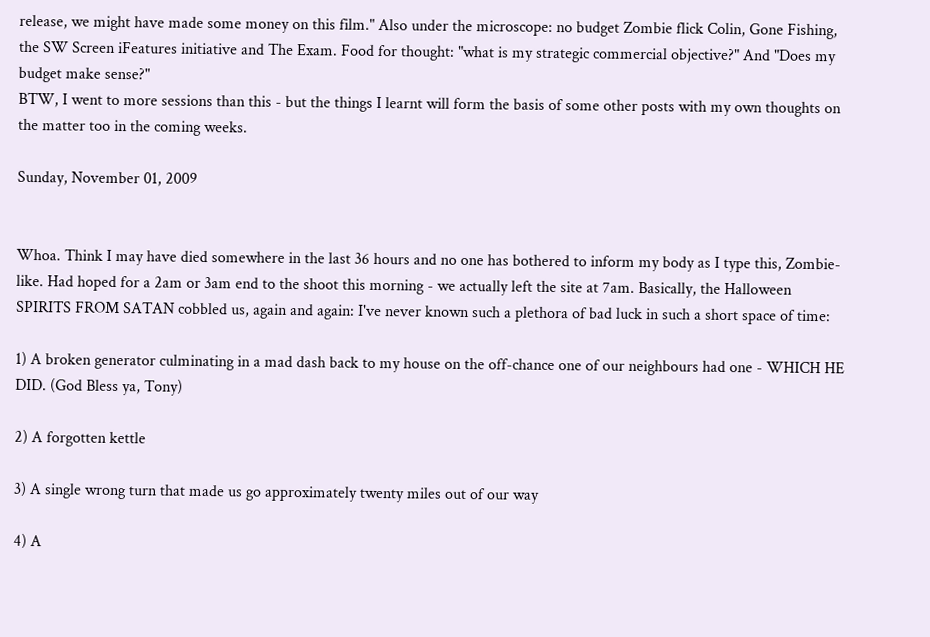release, we might have made some money on this film." Also under the microscope: no budget Zombie flick Colin, Gone Fishing, the SW Screen iFeatures initiative and The Exam. Food for thought: "what is my strategic commercial objective?" And "Does my budget make sense?"
BTW, I went to more sessions than this - but the things I learnt will form the basis of some other posts with my own thoughts on the matter too in the coming weeks.

Sunday, November 01, 2009


Whoa. Think I may have died somewhere in the last 36 hours and no one has bothered to inform my body as I type this, Zombie-like. Had hoped for a 2am or 3am end to the shoot this morning - we actually left the site at 7am. Basically, the Halloween SPIRITS FROM SATAN cobbled us, again and again: I've never known such a plethora of bad luck in such a short space of time:

1) A broken generator culminating in a mad dash back to my house on the off-chance one of our neighbours had one - WHICH HE DID. (God Bless ya, Tony)

2) A forgotten kettle

3) A single wrong turn that made us go approximately twenty miles out of our way

4) A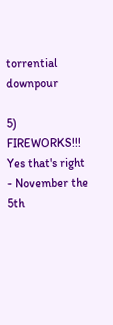torrential downpour

5) FIREWORKS!!! Yes that's right - November the 5th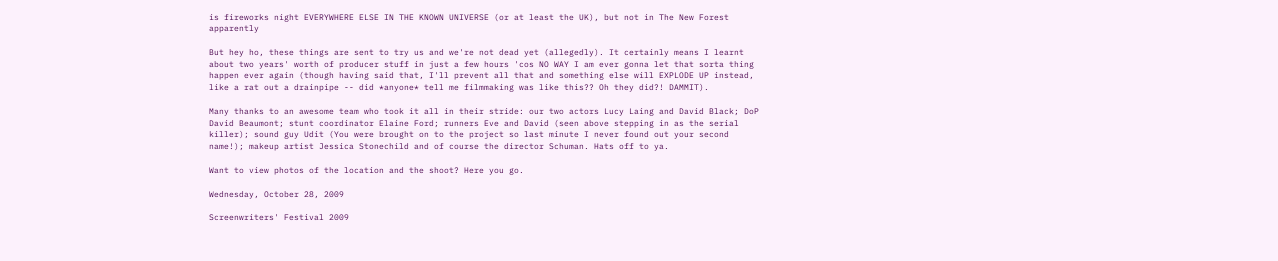is fireworks night EVERYWHERE ELSE IN THE KNOWN UNIVERSE (or at least the UK), but not in The New Forest apparently

But hey ho, these things are sent to try us and we're not dead yet (allegedly). It certainly means I learnt about two years' worth of producer stuff in just a few hours 'cos NO WAY I am ever gonna let that sorta thing happen ever again (though having said that, I'll prevent all that and something else will EXPLODE UP instead, like a rat out a drainpipe -- did *anyone* tell me filmmaking was like this?? Oh they did?! DAMMIT).

Many thanks to an awesome team who took it all in their stride: our two actors Lucy Laing and David Black; DoP David Beaumont; stunt coordinator Elaine Ford; runners Eve and David (seen above stepping in as the serial killer); sound guy Udit (You were brought on to the project so last minute I never found out your second name!); makeup artist Jessica Stonechild and of course the director Schuman. Hats off to ya.

Want to view photos of the location and the shoot? Here you go.

Wednesday, October 28, 2009

Screenwriters' Festival 2009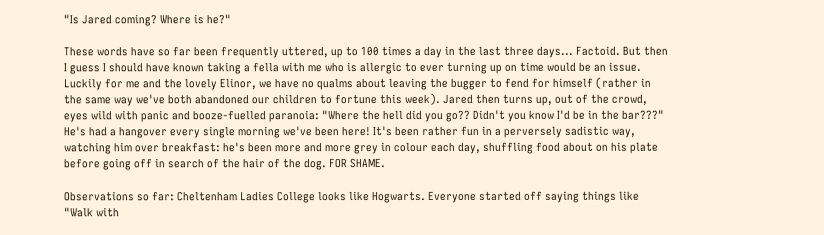"Is Jared coming? Where is he?"

These words have so far been frequently uttered, up to 100 times a day in the last three days... Factoid. But then I guess I should have known taking a fella with me who is allergic to ever turning up on time would be an issue. Luckily for me and the lovely Elinor, we have no qualms about leaving the bugger to fend for himself (rather in the same way we've both abandoned our children to fortune this week). Jared then turns up, out of the crowd, eyes wild with panic and booze-fuelled paranoia: "Where the hell did you go?? Didn't you know I'd be in the bar???" He's had a hangover every single morning we've been here! It's been rather fun in a perversely sadistic way, watching him over breakfast: he's been more and more grey in colour each day, shuffling food about on his plate before going off in search of the hair of the dog. FOR SHAME.

Observations so far: Cheltenham Ladies College looks like Hogwarts. Everyone started off saying things like "Walk with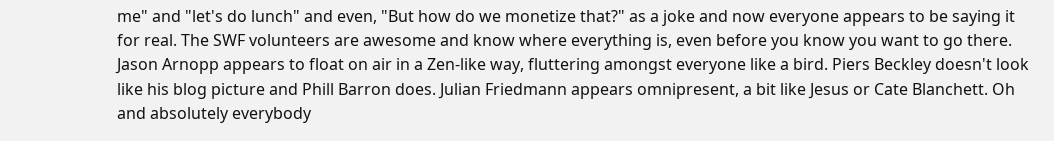me" and "let's do lunch" and even, "But how do we monetize that?" as a joke and now everyone appears to be saying it for real. The SWF volunteers are awesome and know where everything is, even before you know you want to go there. Jason Arnopp appears to float on air in a Zen-like way, fluttering amongst everyone like a bird. Piers Beckley doesn't look like his blog picture and Phill Barron does. Julian Friedmann appears omnipresent, a bit like Jesus or Cate Blanchett. Oh and absolutely everybody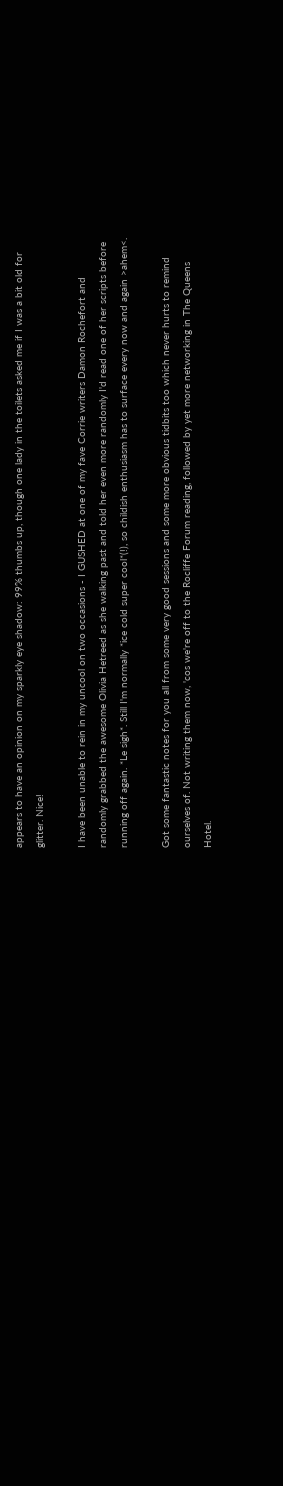appears to have an opinion on my sparkly eye shadow: 99% thumbs up, though one lady in the toilets asked me if I was a bit old for glitter. Nice!

I have been unable to rein in my uncool on two occasions - I GUSHED at one of my fave Corrie writers Damon Rochefort and randomly grabbed the awesome Olivia Hetreed as she walking past and told her even more randomly I'd read one of her scripts before running off again. *Le sigh*. Still I'm normally *ice cold super cool*(!), so childish enthusiasm has to surface every now and again >ahem<.

Got some fantastic notes for you all from some very good sessions and some more obvious tidbits too which never hurts to remind ourselves of. Not writing them now, 'cos we're off to the Rocliffe Forum reading, followed by yet more networking in The Queens Hotel.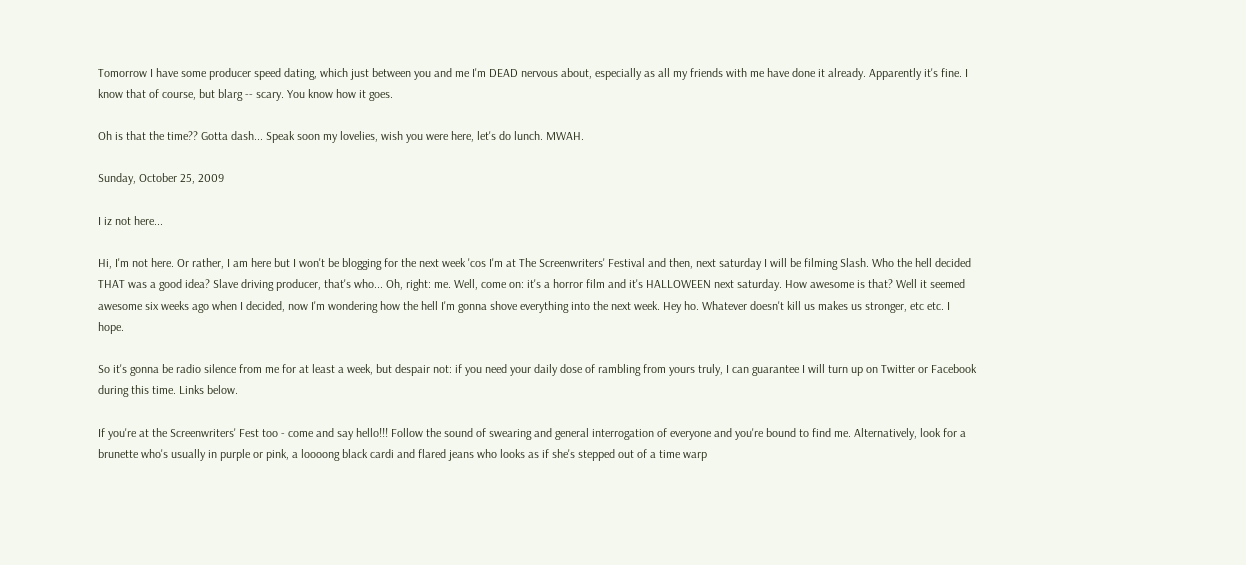Tomorrow I have some producer speed dating, which just between you and me I'm DEAD nervous about, especially as all my friends with me have done it already. Apparently it's fine. I know that of course, but blarg -- scary. You know how it goes.

Oh is that the time?? Gotta dash... Speak soon my lovelies, wish you were here, let's do lunch. MWAH.

Sunday, October 25, 2009

I iz not here...

Hi, I'm not here. Or rather, I am here but I won't be blogging for the next week 'cos I'm at The Screenwriters' Festival and then, next saturday I will be filming Slash. Who the hell decided THAT was a good idea? Slave driving producer, that's who... Oh, right: me. Well, come on: it's a horror film and it's HALLOWEEN next saturday. How awesome is that? Well it seemed awesome six weeks ago when I decided, now I'm wondering how the hell I'm gonna shove everything into the next week. Hey ho. Whatever doesn't kill us makes us stronger, etc etc. I hope.

So it's gonna be radio silence from me for at least a week, but despair not: if you need your daily dose of rambling from yours truly, I can guarantee I will turn up on Twitter or Facebook during this time. Links below.

If you're at the Screenwriters' Fest too - come and say hello!!! Follow the sound of swearing and general interrogation of everyone and you're bound to find me. Alternatively, look for a brunette who's usually in purple or pink, a loooong black cardi and flared jeans who looks as if she's stepped out of a time warp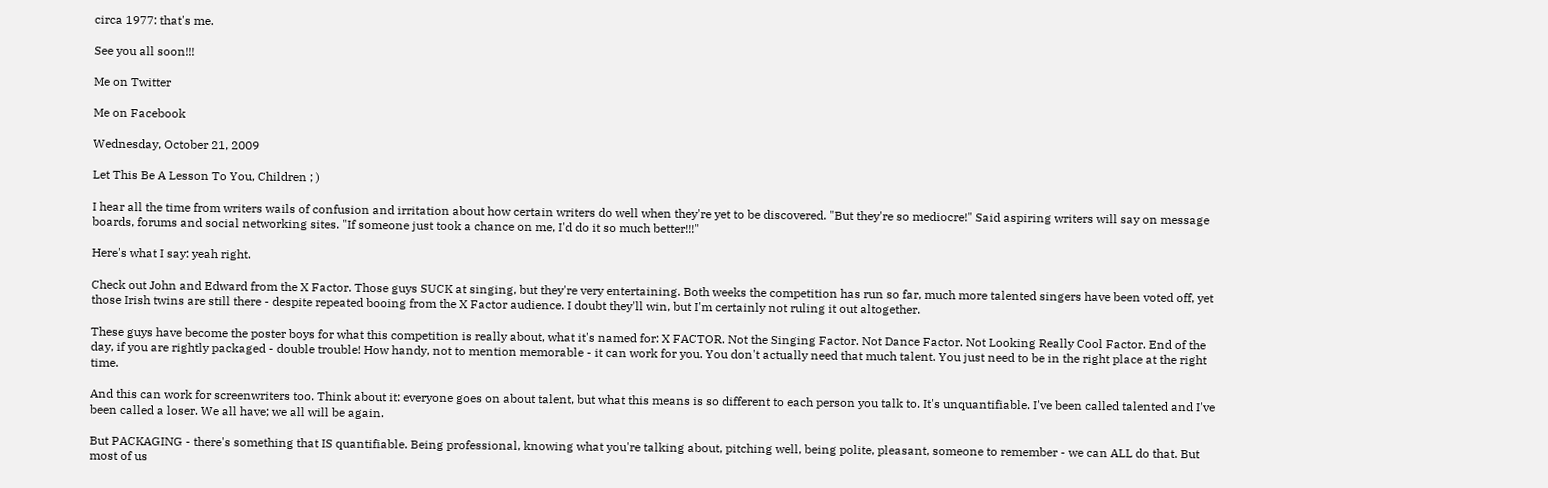circa 1977: that's me.

See you all soon!!!

Me on Twitter

Me on Facebook

Wednesday, October 21, 2009

Let This Be A Lesson To You, Children ; )

I hear all the time from writers wails of confusion and irritation about how certain writers do well when they're yet to be discovered. "But they're so mediocre!" Said aspiring writers will say on message boards, forums and social networking sites. "If someone just took a chance on me, I'd do it so much better!!!"

Here's what I say: yeah right.

Check out John and Edward from the X Factor. Those guys SUCK at singing, but they're very entertaining. Both weeks the competition has run so far, much more talented singers have been voted off, yet those Irish twins are still there - despite repeated booing from the X Factor audience. I doubt they'll win, but I'm certainly not ruling it out altogether.

These guys have become the poster boys for what this competition is really about, what it's named for: X FACTOR. Not the Singing Factor. Not Dance Factor. Not Looking Really Cool Factor. End of the day, if you are rightly packaged - double trouble! How handy, not to mention memorable - it can work for you. You don't actually need that much talent. You just need to be in the right place at the right time.

And this can work for screenwriters too. Think about it: everyone goes on about talent, but what this means is so different to each person you talk to. It's unquantifiable. I've been called talented and I've been called a loser. We all have; we all will be again.

But PACKAGING - there's something that IS quantifiable. Being professional, knowing what you're talking about, pitching well, being polite, pleasant, someone to remember - we can ALL do that. But most of us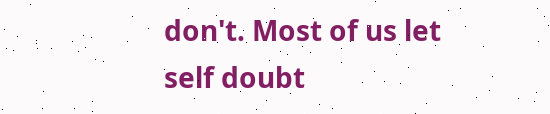don't. Most of us let self doubt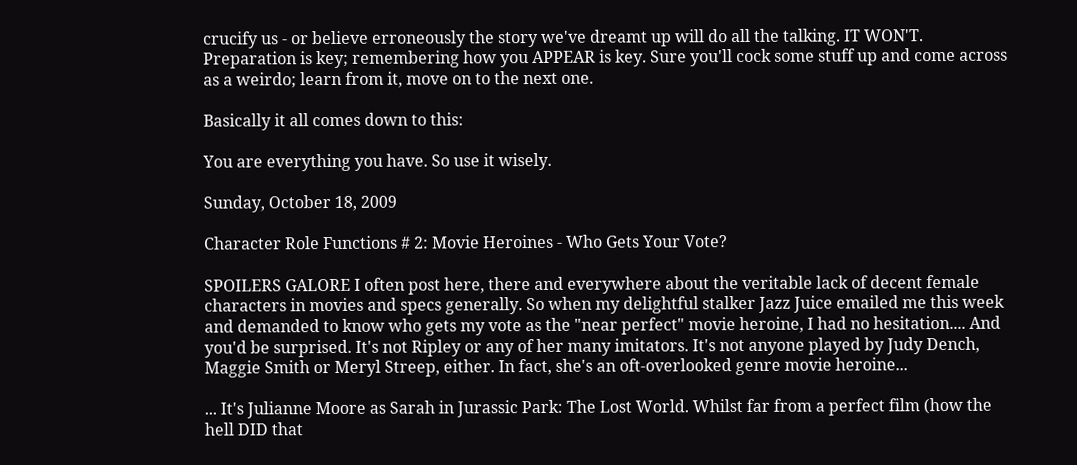crucify us - or believe erroneously the story we've dreamt up will do all the talking. IT WON'T. Preparation is key; remembering how you APPEAR is key. Sure you'll cock some stuff up and come across as a weirdo; learn from it, move on to the next one.

Basically it all comes down to this:

You are everything you have. So use it wisely.

Sunday, October 18, 2009

Character Role Functions # 2: Movie Heroines - Who Gets Your Vote?

SPOILERS GALORE I often post here, there and everywhere about the veritable lack of decent female characters in movies and specs generally. So when my delightful stalker Jazz Juice emailed me this week and demanded to know who gets my vote as the "near perfect" movie heroine, I had no hesitation.... And you'd be surprised. It's not Ripley or any of her many imitators. It's not anyone played by Judy Dench, Maggie Smith or Meryl Streep, either. In fact, she's an oft-overlooked genre movie heroine...

... It's Julianne Moore as Sarah in Jurassic Park: The Lost World. Whilst far from a perfect film (how the hell DID that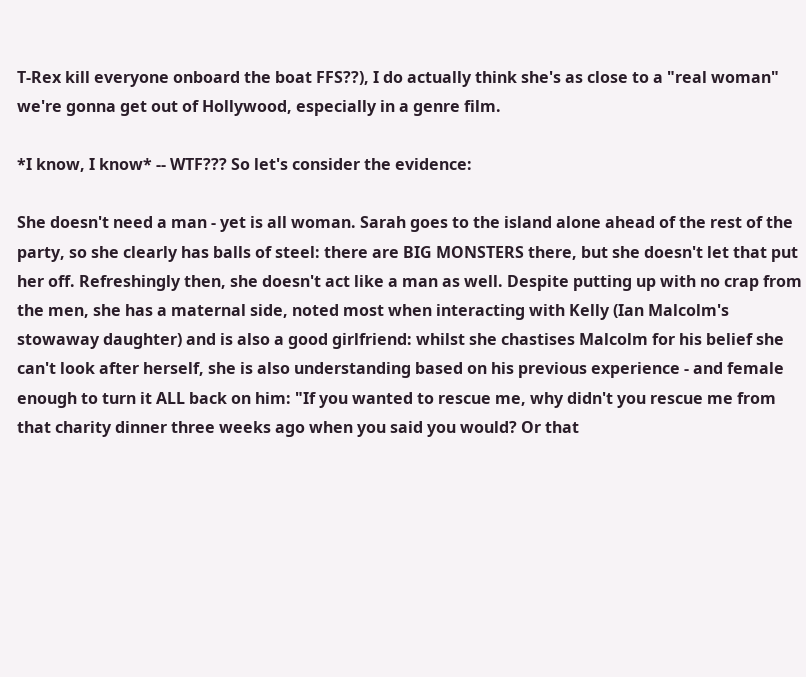T-Rex kill everyone onboard the boat FFS??), I do actually think she's as close to a "real woman" we're gonna get out of Hollywood, especially in a genre film.

*I know, I know* -- WTF??? So let's consider the evidence:

She doesn't need a man - yet is all woman. Sarah goes to the island alone ahead of the rest of the party, so she clearly has balls of steel: there are BIG MONSTERS there, but she doesn't let that put her off. Refreshingly then, she doesn't act like a man as well. Despite putting up with no crap from the men, she has a maternal side, noted most when interacting with Kelly (Ian Malcolm's stowaway daughter) and is also a good girlfriend: whilst she chastises Malcolm for his belief she can't look after herself, she is also understanding based on his previous experience - and female enough to turn it ALL back on him: "If you wanted to rescue me, why didn't you rescue me from that charity dinner three weeks ago when you said you would? Or that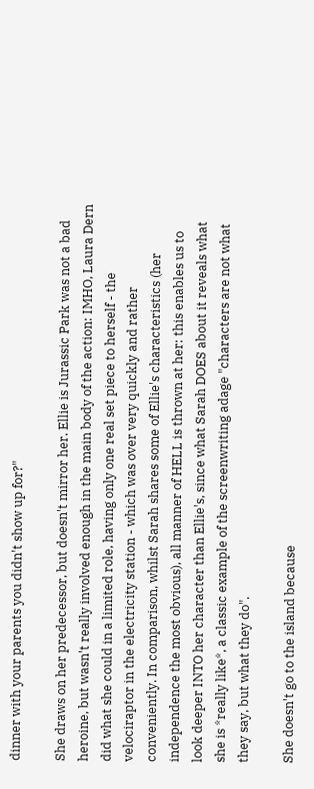dinner with your parents you didn't show up for?"

She draws on her predecessor, but doesn't mirror her. Ellie is Jurassic Park was not a bad heroine, but wasn't really involved enough in the main body of the action: IMHO, Laura Dern did what she could in a limited role, having only one real set piece to herself - the velociraptor in the electricity station - which was over very quickly and rather conveniently. In comparison, whilst Sarah shares some of Ellie's characteristics (her independence the most obvious), all manner of HELL is thrown at her: this enables us to look deeper INTO her character than Ellie's, since what Sarah DOES about it reveals what she is *really like*, a classic example of the screenwriting adage "characters are not what they say, but what they do".

She doesn't go to the island because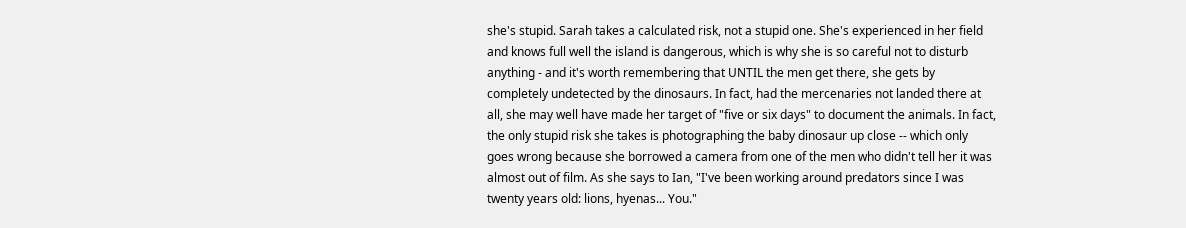she's stupid. Sarah takes a calculated risk, not a stupid one. She's experienced in her field and knows full well the island is dangerous, which is why she is so careful not to disturb anything - and it's worth remembering that UNTIL the men get there, she gets by completely undetected by the dinosaurs. In fact, had the mercenaries not landed there at all, she may well have made her target of "five or six days" to document the animals. In fact, the only stupid risk she takes is photographing the baby dinosaur up close -- which only goes wrong because she borrowed a camera from one of the men who didn't tell her it was almost out of film. As she says to Ian, "I've been working around predators since I was twenty years old: lions, hyenas... You."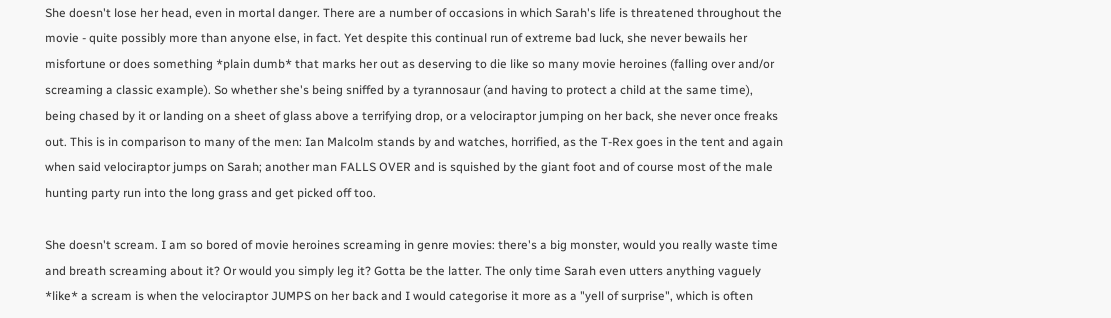She doesn't lose her head, even in mortal danger. There are a number of occasions in which Sarah's life is threatened throughout the movie - quite possibly more than anyone else, in fact. Yet despite this continual run of extreme bad luck, she never bewails her misfortune or does something *plain dumb* that marks her out as deserving to die like so many movie heroines (falling over and/or screaming a classic example). So whether she's being sniffed by a tyrannosaur (and having to protect a child at the same time), being chased by it or landing on a sheet of glass above a terrifying drop, or a velociraptor jumping on her back, she never once freaks out. This is in comparison to many of the men: Ian Malcolm stands by and watches, horrified, as the T-Rex goes in the tent and again when said velociraptor jumps on Sarah; another man FALLS OVER and is squished by the giant foot and of course most of the male hunting party run into the long grass and get picked off too.

She doesn't scream. I am so bored of movie heroines screaming in genre movies: there's a big monster, would you really waste time and breath screaming about it? Or would you simply leg it? Gotta be the latter. The only time Sarah even utters anything vaguely *like* a scream is when the velociraptor JUMPS on her back and I would categorise it more as a "yell of surprise", which is often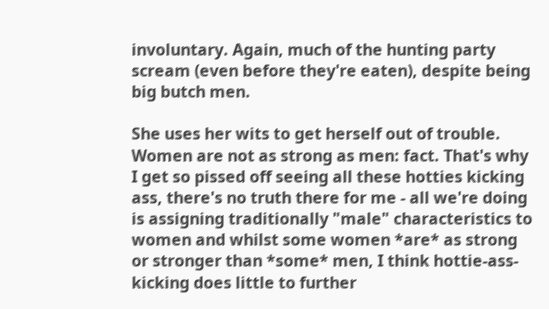involuntary. Again, much of the hunting party scream (even before they're eaten), despite being big butch men.

She uses her wits to get herself out of trouble. Women are not as strong as men: fact. That's why I get so pissed off seeing all these hotties kicking ass, there's no truth there for me - all we're doing is assigning traditionally "male" characteristics to women and whilst some women *are* as strong or stronger than *some* men, I think hottie-ass-kicking does little to further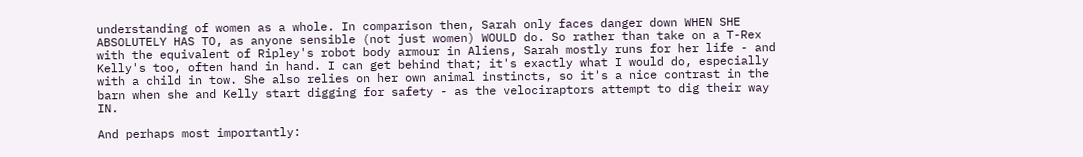understanding of women as a whole. In comparison then, Sarah only faces danger down WHEN SHE ABSOLUTELY HAS TO, as anyone sensible (not just women) WOULD do. So rather than take on a T-Rex with the equivalent of Ripley's robot body armour in Aliens, Sarah mostly runs for her life - and Kelly's too, often hand in hand. I can get behind that; it's exactly what I would do, especially with a child in tow. She also relies on her own animal instincts, so it's a nice contrast in the barn when she and Kelly start digging for safety - as the velociraptors attempt to dig their way IN.

And perhaps most importantly: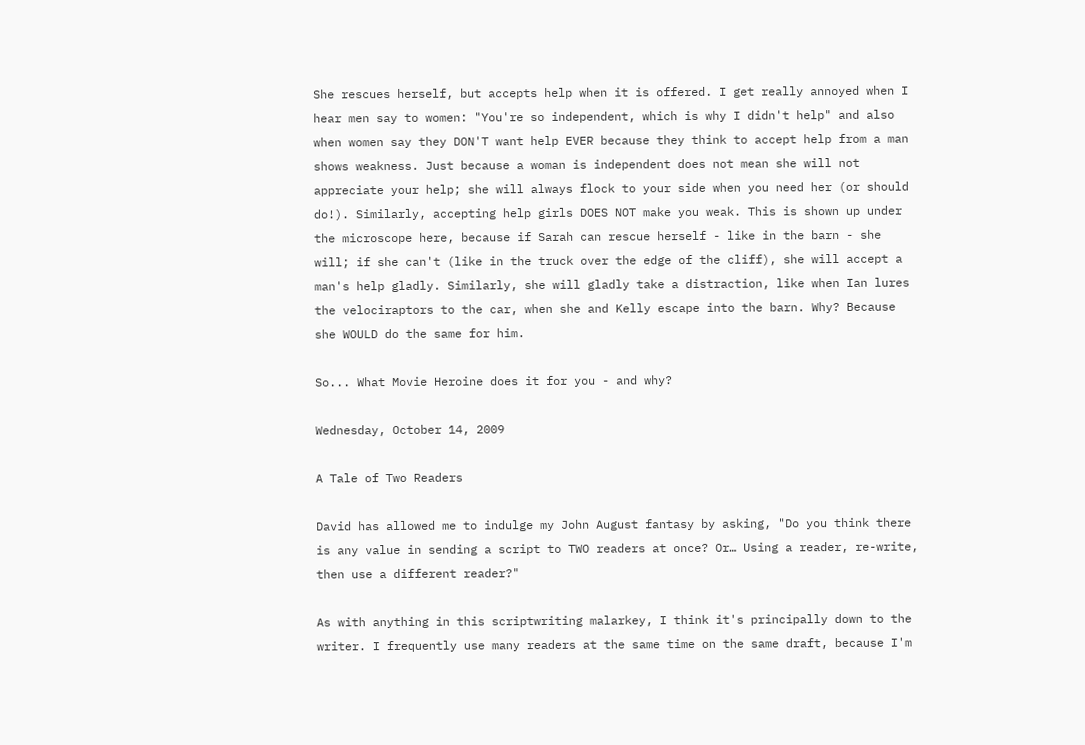She rescues herself, but accepts help when it is offered. I get really annoyed when I hear men say to women: "You're so independent, which is why I didn't help" and also when women say they DON'T want help EVER because they think to accept help from a man shows weakness. Just because a woman is independent does not mean she will not appreciate your help; she will always flock to your side when you need her (or should do!). Similarly, accepting help girls DOES NOT make you weak. This is shown up under the microscope here, because if Sarah can rescue herself - like in the barn - she will; if she can't (like in the truck over the edge of the cliff), she will accept a man's help gladly. Similarly, she will gladly take a distraction, like when Ian lures the velociraptors to the car, when she and Kelly escape into the barn. Why? Because she WOULD do the same for him.

So... What Movie Heroine does it for you - and why?

Wednesday, October 14, 2009

A Tale of Two Readers

David has allowed me to indulge my John August fantasy by asking, "Do you think there is any value in sending a script to TWO readers at once? Or… Using a reader, re-write, then use a different reader?"

As with anything in this scriptwriting malarkey, I think it's principally down to the writer. I frequently use many readers at the same time on the same draft, because I'm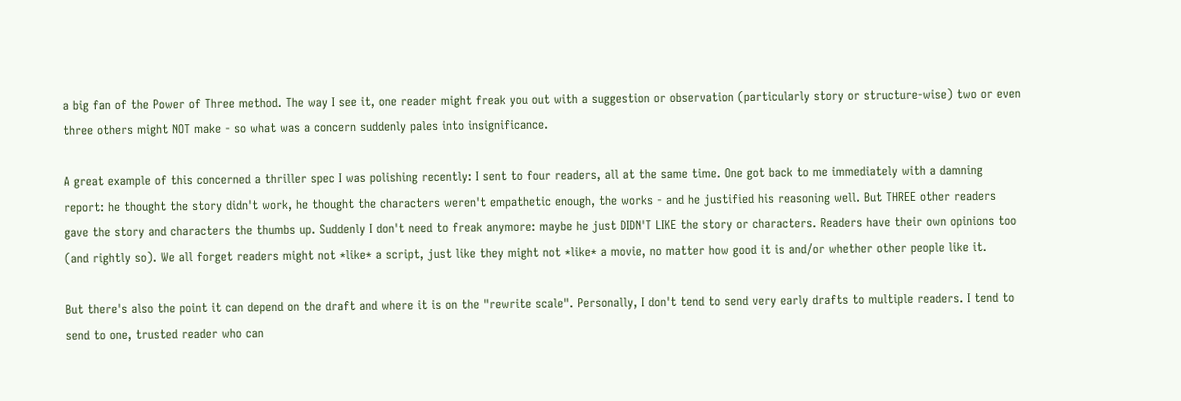a big fan of the Power of Three method. The way I see it, one reader might freak you out with a suggestion or observation (particularly story or structure-wise) two or even three others might NOT make - so what was a concern suddenly pales into insignificance.

A great example of this concerned a thriller spec I was polishing recently: I sent to four readers, all at the same time. One got back to me immediately with a damning report: he thought the story didn't work, he thought the characters weren't empathetic enough, the works - and he justified his reasoning well. But THREE other readers gave the story and characters the thumbs up. Suddenly I don't need to freak anymore: maybe he just DIDN'T LIKE the story or characters. Readers have their own opinions too (and rightly so). We all forget readers might not *like* a script, just like they might not *like* a movie, no matter how good it is and/or whether other people like it.

But there's also the point it can depend on the draft and where it is on the "rewrite scale". Personally, I don't tend to send very early drafts to multiple readers. I tend to send to one, trusted reader who can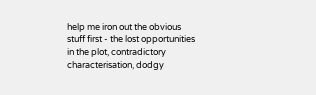help me iron out the obvious stuff first - the lost opportunities in the plot, contradictory characterisation, dodgy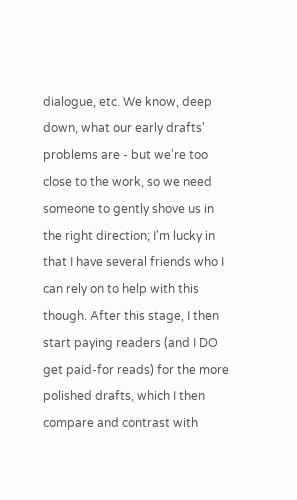dialogue, etc. We know, deep down, what our early drafts' problems are - but we're too close to the work, so we need someone to gently shove us in the right direction; I'm lucky in that I have several friends who I can rely on to help with this though. After this stage, I then start paying readers (and I DO get paid-for reads) for the more polished drafts, which I then compare and contrast with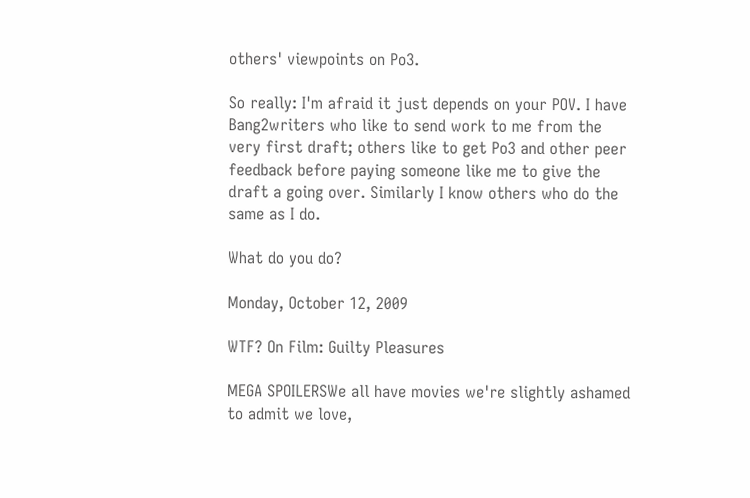others' viewpoints on Po3.

So really: I'm afraid it just depends on your POV. I have Bang2writers who like to send work to me from the very first draft; others like to get Po3 and other peer feedback before paying someone like me to give the draft a going over. Similarly I know others who do the same as I do.

What do you do?

Monday, October 12, 2009

WTF? On Film: Guilty Pleasures

MEGA SPOILERSWe all have movies we're slightly ashamed to admit we love,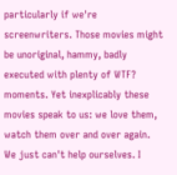particularly if we're screenwriters. Those movies might be unoriginal, hammy, badly executed with plenty of WTF? moments. Yet inexplicably these movies speak to us: we love them, watch them over and over again. We just can't help ourselves. I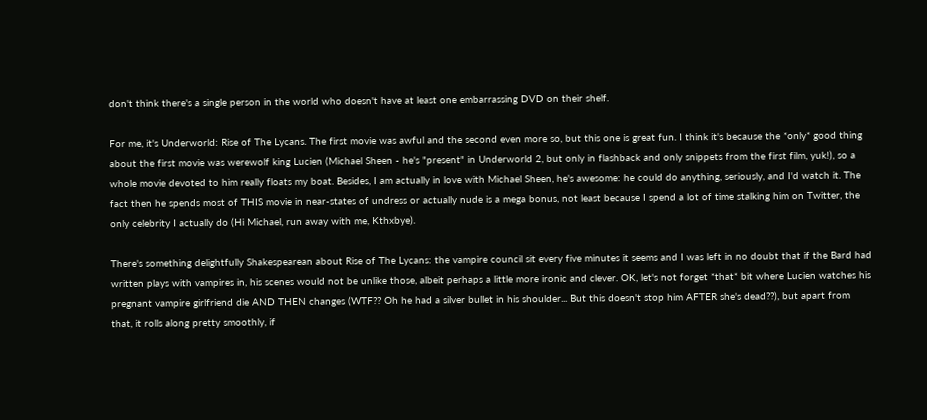don't think there's a single person in the world who doesn't have at least one embarrassing DVD on their shelf.

For me, it's Underworld: Rise of The Lycans. The first movie was awful and the second even more so, but this one is great fun. I think it's because the *only* good thing about the first movie was werewolf king Lucien (Michael Sheen - he's "present" in Underworld 2, but only in flashback and only snippets from the first film, yuk!), so a whole movie devoted to him really floats my boat. Besides, I am actually in love with Michael Sheen, he's awesome: he could do anything, seriously, and I'd watch it. The fact then he spends most of THIS movie in near-states of undress or actually nude is a mega bonus, not least because I spend a lot of time stalking him on Twitter, the only celebrity I actually do (Hi Michael, run away with me, Kthxbye).

There's something delightfully Shakespearean about Rise of The Lycans: the vampire council sit every five minutes it seems and I was left in no doubt that if the Bard had written plays with vampires in, his scenes would not be unlike those, albeit perhaps a little more ironic and clever. OK, let's not forget *that* bit where Lucien watches his pregnant vampire girlfriend die AND THEN changes (WTF?? Oh he had a silver bullet in his shoulder... But this doesn't stop him AFTER she's dead??), but apart from that, it rolls along pretty smoothly, if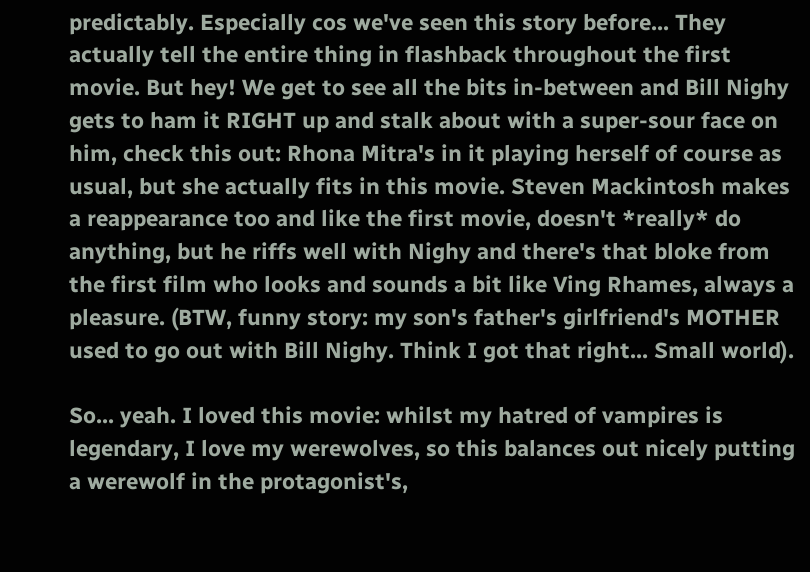predictably. Especially cos we've seen this story before... They actually tell the entire thing in flashback throughout the first movie. But hey! We get to see all the bits in-between and Bill Nighy gets to ham it RIGHT up and stalk about with a super-sour face on him, check this out: Rhona Mitra's in it playing herself of course as usual, but she actually fits in this movie. Steven Mackintosh makes a reappearance too and like the first movie, doesn't *really* do anything, but he riffs well with Nighy and there's that bloke from the first film who looks and sounds a bit like Ving Rhames, always a pleasure. (BTW, funny story: my son's father's girlfriend's MOTHER used to go out with Bill Nighy. Think I got that right... Small world).

So... yeah. I loved this movie: whilst my hatred of vampires is legendary, I love my werewolves, so this balances out nicely putting a werewolf in the protagonist's,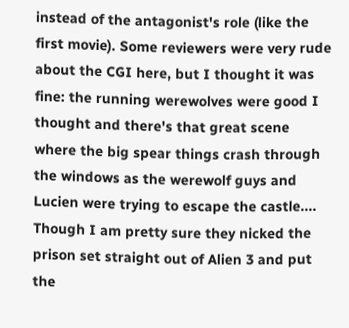instead of the antagonist's role (like the first movie). Some reviewers were very rude about the CGI here, but I thought it was fine: the running werewolves were good I thought and there's that great scene where the big spear things crash through the windows as the werewolf guys and Lucien were trying to escape the castle.... Though I am pretty sure they nicked the prison set straight out of Alien 3 and put the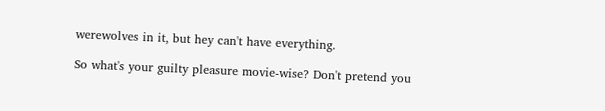werewolves in it, but hey can't have everything.

So what's your guilty pleasure movie-wise? Don't pretend you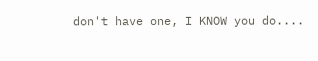don't have one, I KNOW you do....